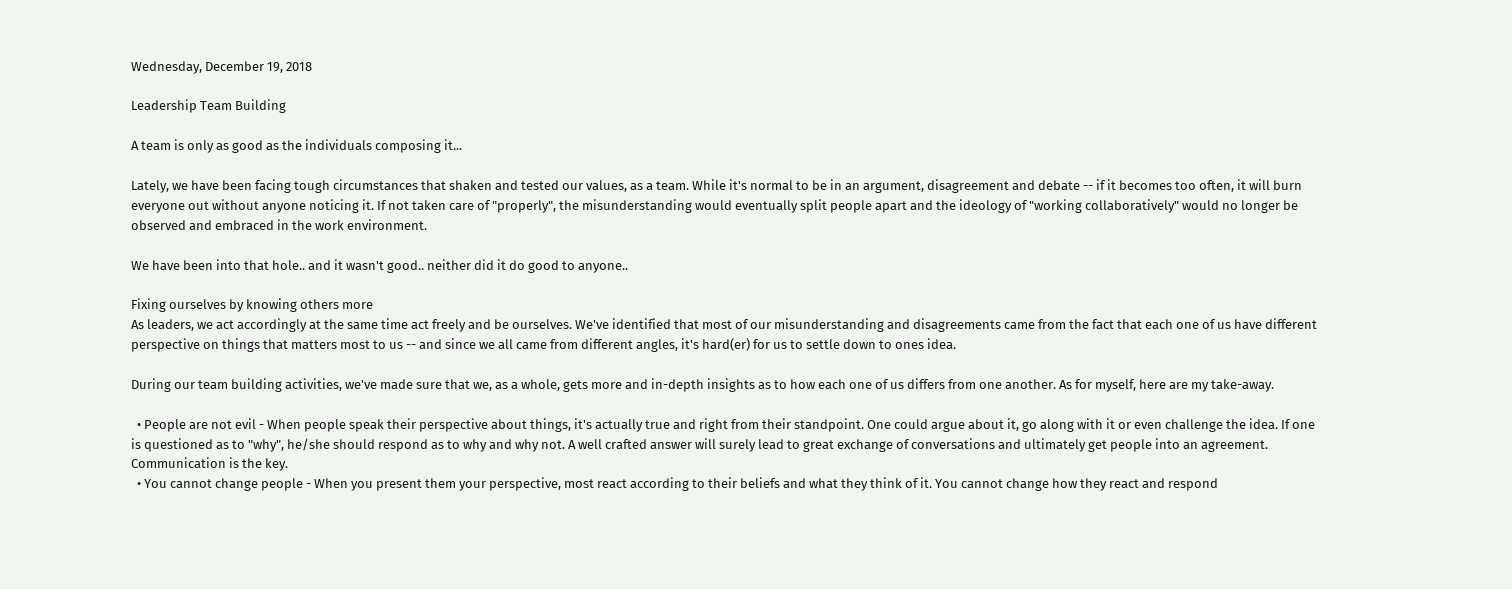Wednesday, December 19, 2018

Leadership Team Building

A team is only as good as the individuals composing it...

Lately, we have been facing tough circumstances that shaken and tested our values, as a team. While it's normal to be in an argument, disagreement and debate -- if it becomes too often, it will burn everyone out without anyone noticing it. If not taken care of "properly", the misunderstanding would eventually split people apart and the ideology of "working collaboratively" would no longer be observed and embraced in the work environment.

We have been into that hole.. and it wasn't good.. neither did it do good to anyone..

Fixing ourselves by knowing others more
As leaders, we act accordingly at the same time act freely and be ourselves. We've identified that most of our misunderstanding and disagreements came from the fact that each one of us have different perspective on things that matters most to us -- and since we all came from different angles, it's hard(er) for us to settle down to ones idea.

During our team building activities, we've made sure that we, as a whole, gets more and in-depth insights as to how each one of us differs from one another. As for myself, here are my take-away.

  • People are not evil - When people speak their perspective about things, it's actually true and right from their standpoint. One could argue about it, go along with it or even challenge the idea. If one is questioned as to "why", he/she should respond as to why and why not. A well crafted answer will surely lead to great exchange of conversations and ultimately get people into an agreement. Communication is the key.
  • You cannot change people - When you present them your perspective, most react according to their beliefs and what they think of it. You cannot change how they react and respond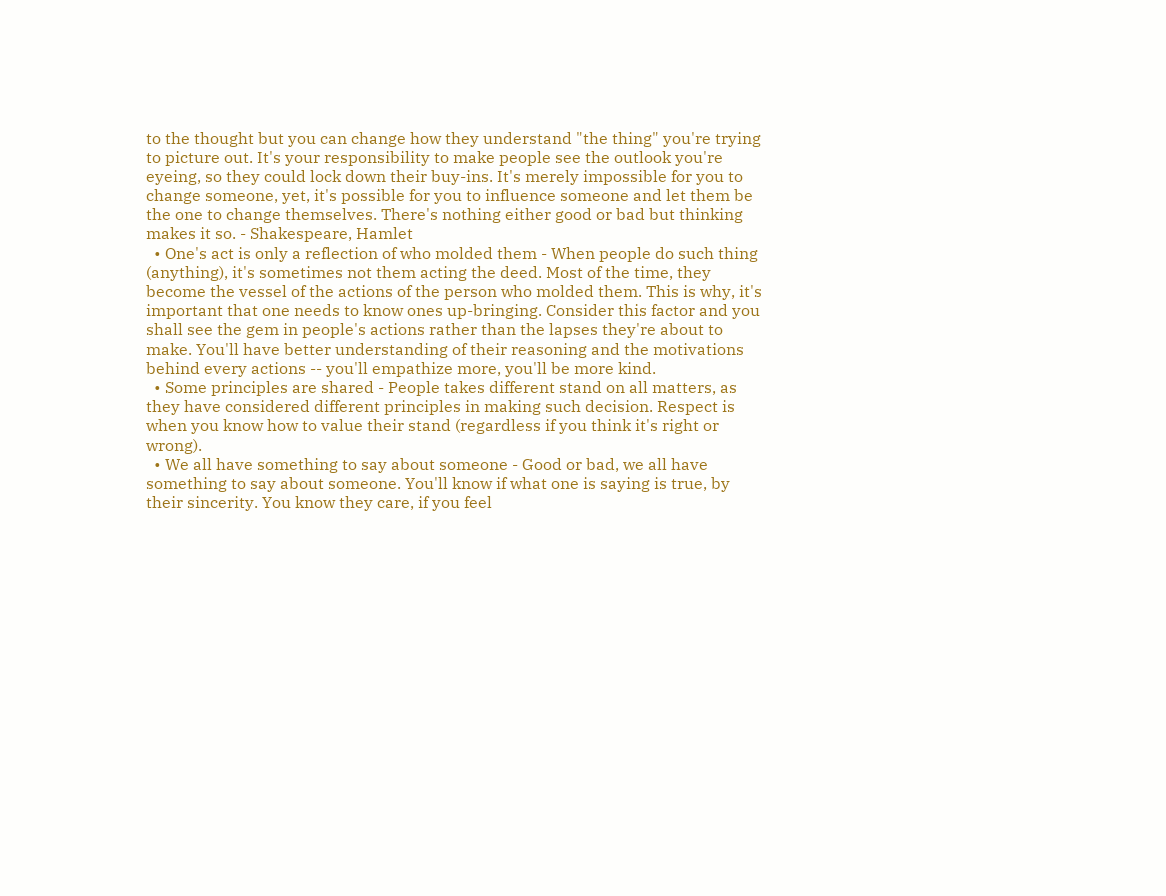to the thought but you can change how they understand "the thing" you're trying to picture out. It's your responsibility to make people see the outlook you're eyeing, so they could lock down their buy-ins. It's merely impossible for you to change someone, yet, it's possible for you to influence someone and let them be the one to change themselves. There's nothing either good or bad but thinking makes it so. - Shakespeare, Hamlet
  • One's act is only a reflection of who molded them - When people do such thing (anything), it's sometimes not them acting the deed. Most of the time, they become the vessel of the actions of the person who molded them. This is why, it's important that one needs to know ones up-bringing. Consider this factor and you shall see the gem in people's actions rather than the lapses they're about to make. You'll have better understanding of their reasoning and the motivations behind every actions -- you'll empathize more, you'll be more kind.
  • Some principles are shared - People takes different stand on all matters, as they have considered different principles in making such decision. Respect is when you know how to value their stand (regardless if you think it's right or wrong).
  • We all have something to say about someone - Good or bad, we all have something to say about someone. You'll know if what one is saying is true, by their sincerity. You know they care, if you feel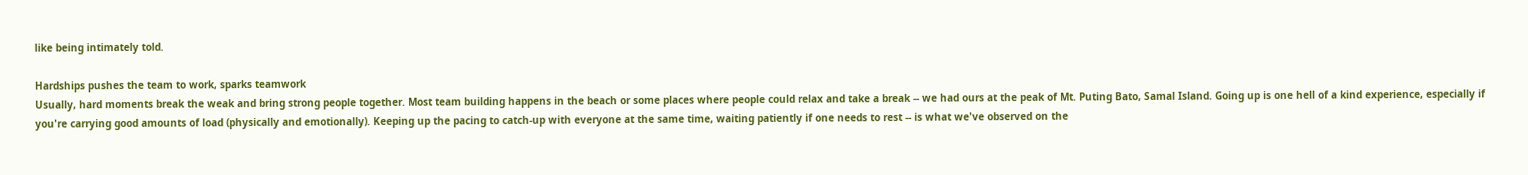like being intimately told.

Hardships pushes the team to work, sparks teamwork
Usually, hard moments break the weak and bring strong people together. Most team building happens in the beach or some places where people could relax and take a break -- we had ours at the peak of Mt. Puting Bato, Samal Island. Going up is one hell of a kind experience, especially if you're carrying good amounts of load (physically and emotionally). Keeping up the pacing to catch-up with everyone at the same time, waiting patiently if one needs to rest -- is what we've observed on the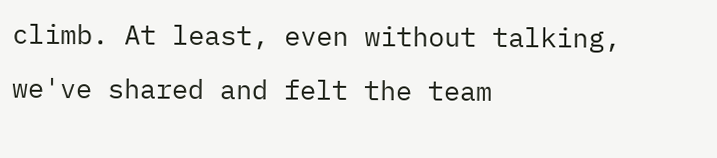climb. At least, even without talking, we've shared and felt the team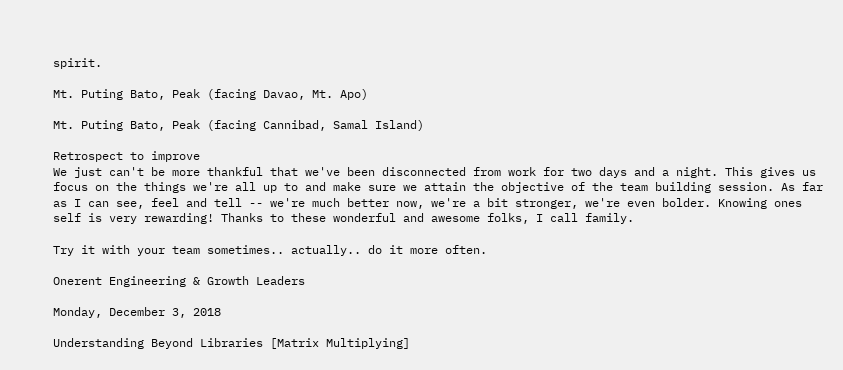spirit.

Mt. Puting Bato, Peak (facing Davao, Mt. Apo)

Mt. Puting Bato, Peak (facing Cannibad, Samal Island)

Retrospect to improve
We just can't be more thankful that we've been disconnected from work for two days and a night. This gives us focus on the things we're all up to and make sure we attain the objective of the team building session. As far as I can see, feel and tell -- we're much better now, we're a bit stronger, we're even bolder. Knowing ones self is very rewarding! Thanks to these wonderful and awesome folks, I call family.

Try it with your team sometimes.. actually.. do it more often.

Onerent Engineering & Growth Leaders

Monday, December 3, 2018

Understanding Beyond Libraries [Matrix Multiplying]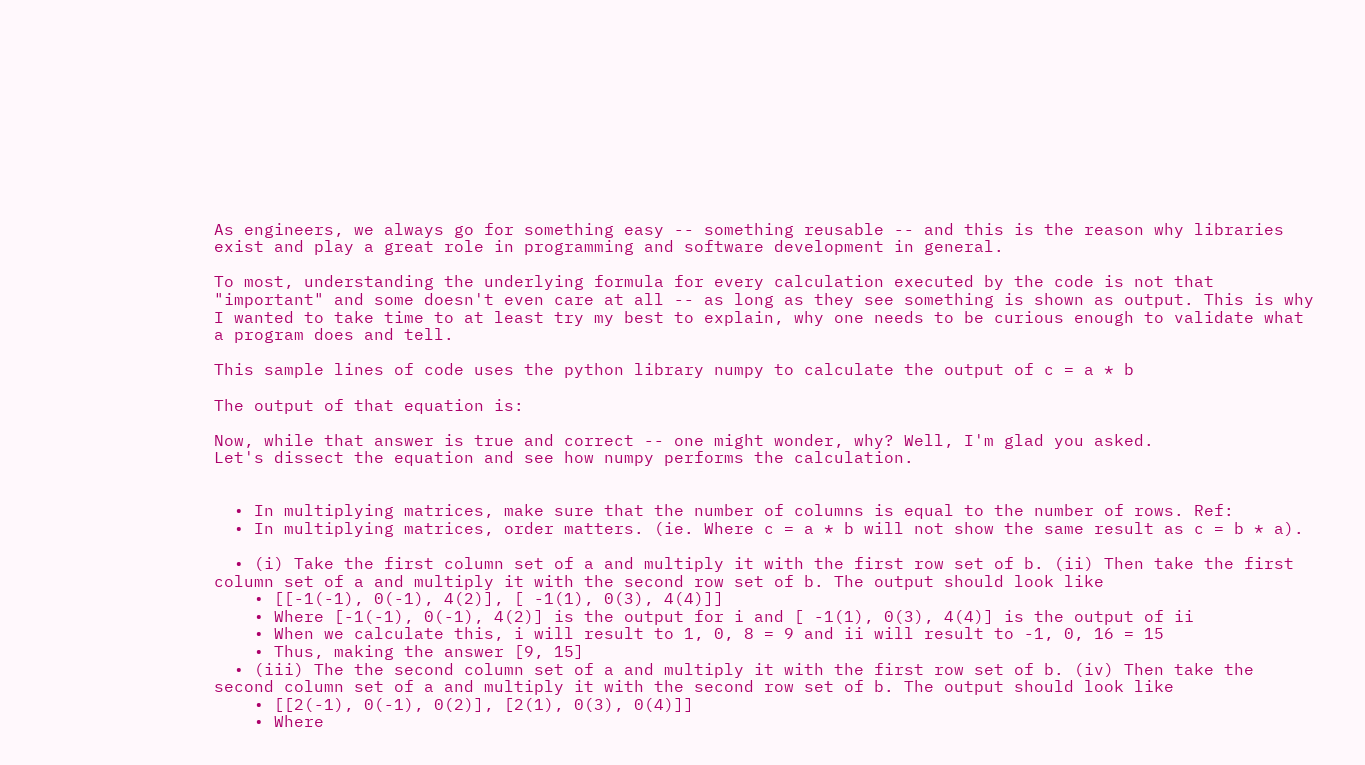As engineers, we always go for something easy -- something reusable -- and this is the reason why libraries exist and play a great role in programming and software development in general.

To most, understanding the underlying formula for every calculation executed by the code is not that "important" and some doesn't even care at all -- as long as they see something is shown as output. This is why I wanted to take time to at least try my best to explain, why one needs to be curious enough to validate what a program does and tell.

This sample lines of code uses the python library numpy to calculate the output of c = a * b

The output of that equation is:

Now, while that answer is true and correct -- one might wonder, why? Well, I'm glad you asked.
Let's dissect the equation and see how numpy performs the calculation.


  • In multiplying matrices, make sure that the number of columns is equal to the number of rows. Ref:
  • In multiplying matrices, order matters. (ie. Where c = a * b will not show the same result as c = b * a).

  • (i) Take the first column set of a and multiply it with the first row set of b. (ii) Then take the first column set of a and multiply it with the second row set of b. The output should look like
    • [[-1(-1), 0(-1), 4(2)], [ -1(1), 0(3), 4(4)]]
    • Where [-1(-1), 0(-1), 4(2)] is the output for i and [ -1(1), 0(3), 4(4)] is the output of ii
    • When we calculate this, i will result to 1, 0, 8 = 9 and ii will result to -1, 0, 16 = 15
    • Thus, making the answer [9, 15]
  • (iii) The the second column set of a and multiply it with the first row set of b. (iv) Then take the second column set of a and multiply it with the second row set of b. The output should look like
    • [[2(-1), 0(-1), 0(2)], [2(1), 0(3), 0(4)]]
    • Where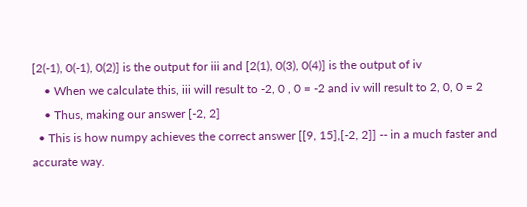[2(-1), 0(-1), 0(2)] is the output for iii and [2(1), 0(3), 0(4)] is the output of iv
    • When we calculate this, iii will result to -2, 0 , 0 = -2 and iv will result to 2, 0, 0 = 2
    • Thus, making our answer [-2, 2]
  • This is how numpy achieves the correct answer [[9, 15],[-2, 2]] -- in a much faster and accurate way.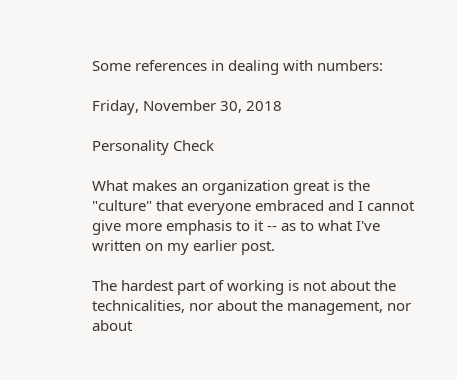Some references in dealing with numbers:

Friday, November 30, 2018

Personality Check

What makes an organization great is the "culture" that everyone embraced and I cannot give more emphasis to it -- as to what I've written on my earlier post.

The hardest part of working is not about the technicalities, nor about the management, nor about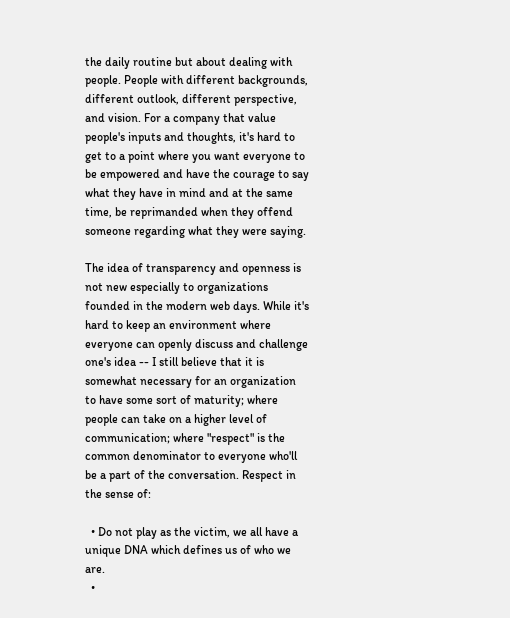the daily routine but about dealing with people. People with different backgrounds, different outlook, different perspective, and vision. For a company that value people's inputs and thoughts, it's hard to get to a point where you want everyone to be empowered and have the courage to say what they have in mind and at the same time, be reprimanded when they offend someone regarding what they were saying.

The idea of transparency and openness is not new especially to organizations founded in the modern web days. While it's hard to keep an environment where everyone can openly discuss and challenge one's idea -- I still believe that it is somewhat necessary for an organization to have some sort of maturity; where people can take on a higher level of communication; where "respect" is the common denominator to everyone who'll be a part of the conversation. Respect in the sense of:

  • Do not play as the victim, we all have a unique DNA which defines us of who we are.
  •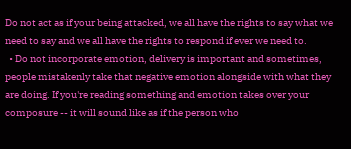Do not act as if your being attacked, we all have the rights to say what we need to say and we all have the rights to respond if ever we need to.
  • Do not incorporate emotion, delivery is important and sometimes, people mistakenly take that negative emotion alongside with what they are doing. If you're reading something and emotion takes over your composure -- it will sound like as if the person who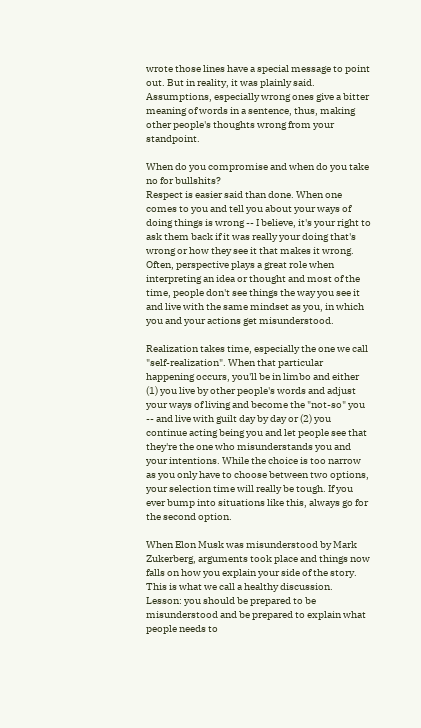wrote those lines have a special message to point out. But in reality, it was plainly said. Assumptions, especially wrong ones give a bitter meaning of words in a sentence, thus, making other people's thoughts wrong from your standpoint.

When do you compromise and when do you take no for bullshits?
Respect is easier said than done. When one comes to you and tell you about your ways of doing things is wrong -- I believe, it's your right to ask them back if it was really your doing that's wrong or how they see it that makes it wrong. Often, perspective plays a great role when interpreting an idea or thought and most of the time, people don't see things the way you see it and live with the same mindset as you, in which you and your actions get misunderstood.

Realization takes time, especially the one we call "self-realization". When that particular happening occurs, you'll be in limbo and either (1) you live by other people's words and adjust your ways of living and become the "not-so" you -- and live with guilt day by day or (2) you continue acting being you and let people see that they're the one who misunderstands you and your intentions. While the choice is too narrow as you only have to choose between two options, your selection time will really be tough. If you ever bump into situations like this, always go for the second option.

When Elon Musk was misunderstood by Mark Zukerberg, arguments took place and things now falls on how you explain your side of the story. This is what we call a healthy discussion.
Lesson: you should be prepared to be misunderstood and be prepared to explain what people needs to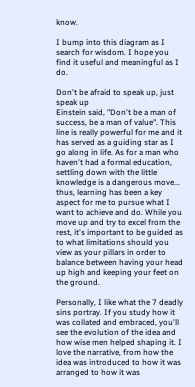know.

I bump into this diagram as I search for wisdom. I hope you find it useful and meaningful as I do.

Don't be afraid to speak up, just speak up
Einstein said, "Don't be a man of success, be a man of value". This line is really powerful for me and it has served as a guiding star as I go along in life. As for a man who haven't had a formal education, settling down with the little knowledge is a dangerous move... thus, learning has been a key aspect for me to pursue what I want to achieve and do. While you move up and try to excel from the rest, it's important to be guided as to what limitations should you view as your pillars in order to balance between having your head up high and keeping your feet on the ground.

Personally, I like what the 7 deadly sins portray. If you study how it was collated and embraced, you'll see the evolution of the idea and how wise men helped shaping it. I love the narrative, from how the idea was introduced to how it was arranged to how it was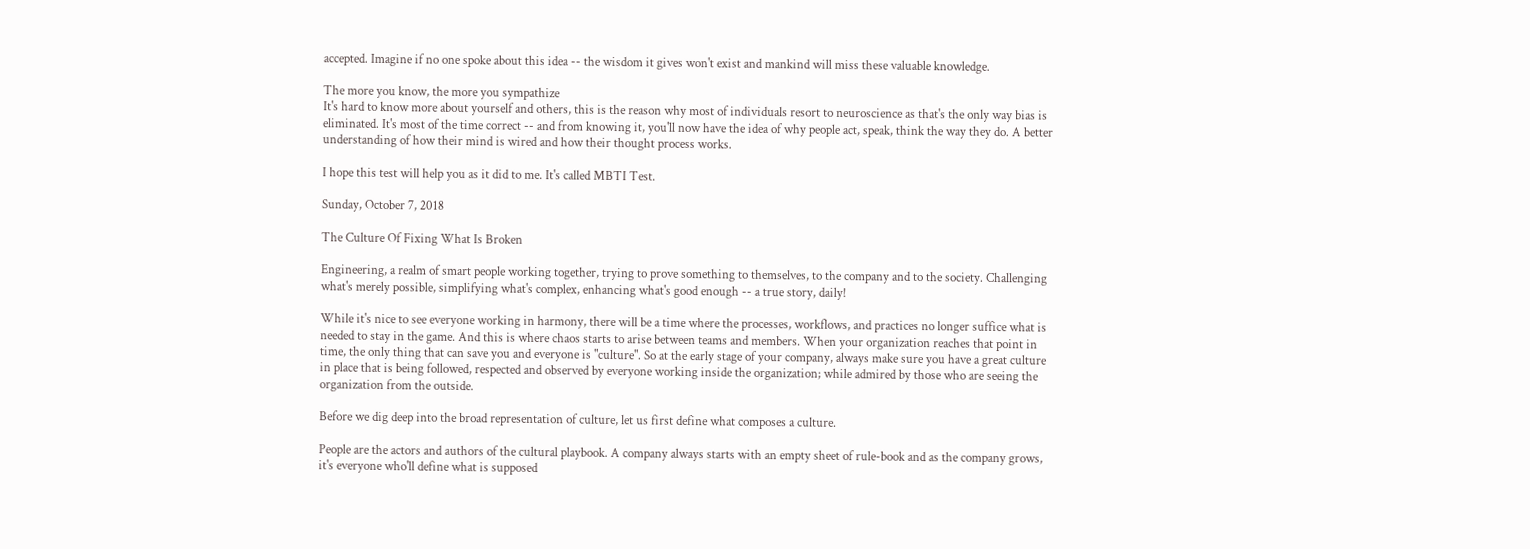accepted. Imagine if no one spoke about this idea -- the wisdom it gives won't exist and mankind will miss these valuable knowledge.

The more you know, the more you sympathize
It's hard to know more about yourself and others, this is the reason why most of individuals resort to neuroscience as that's the only way bias is eliminated. It's most of the time correct -- and from knowing it, you'll now have the idea of why people act, speak, think the way they do. A better understanding of how their mind is wired and how their thought process works.

I hope this test will help you as it did to me. It's called MBTI Test.

Sunday, October 7, 2018

The Culture Of Fixing What Is Broken

Engineering, a realm of smart people working together, trying to prove something to themselves, to the company and to the society. Challenging what's merely possible, simplifying what's complex, enhancing what's good enough -- a true story, daily!

While it's nice to see everyone working in harmony, there will be a time where the processes, workflows, and practices no longer suffice what is needed to stay in the game. And this is where chaos starts to arise between teams and members. When your organization reaches that point in time, the only thing that can save you and everyone is "culture". So at the early stage of your company, always make sure you have a great culture in place that is being followed, respected and observed by everyone working inside the organization; while admired by those who are seeing the organization from the outside.

Before we dig deep into the broad representation of culture, let us first define what composes a culture.

People are the actors and authors of the cultural playbook. A company always starts with an empty sheet of rule-book and as the company grows, it's everyone who'll define what is supposed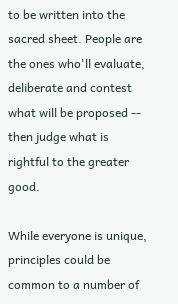to be written into the sacred sheet. People are the ones who'll evaluate, deliberate and contest what will be proposed -- then judge what is rightful to the greater good.

While everyone is unique, principles could be common to a number of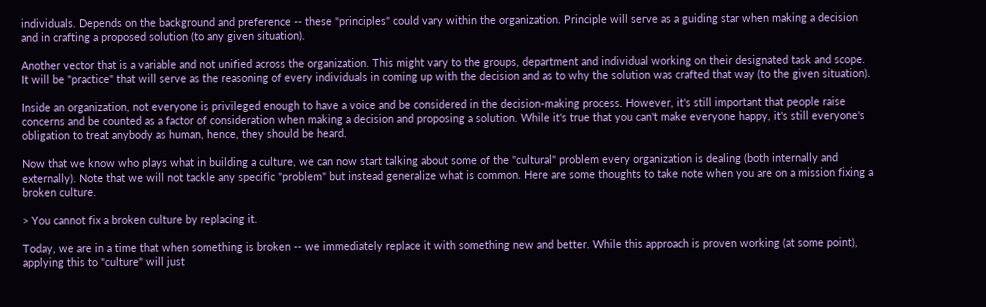individuals. Depends on the background and preference -- these "principles" could vary within the organization. Principle will serve as a guiding star when making a decision and in crafting a proposed solution (to any given situation).

Another vector that is a variable and not unified across the organization. This might vary to the groups, department and individual working on their designated task and scope. It will be "practice" that will serve as the reasoning of every individuals in coming up with the decision and as to why the solution was crafted that way (to the given situation).

Inside an organization, not everyone is privileged enough to have a voice and be considered in the decision-making process. However, it's still important that people raise concerns and be counted as a factor of consideration when making a decision and proposing a solution. While it's true that you can't make everyone happy, it's still everyone's obligation to treat anybody as human, hence, they should be heard.

Now that we know who plays what in building a culture, we can now start talking about some of the "cultural" problem every organization is dealing (both internally and externally). Note that we will not tackle any specific "problem" but instead generalize what is common. Here are some thoughts to take note when you are on a mission fixing a broken culture.

> You cannot fix a broken culture by replacing it.

Today, we are in a time that when something is broken -- we immediately replace it with something new and better. While this approach is proven working (at some point), applying this to "culture" will just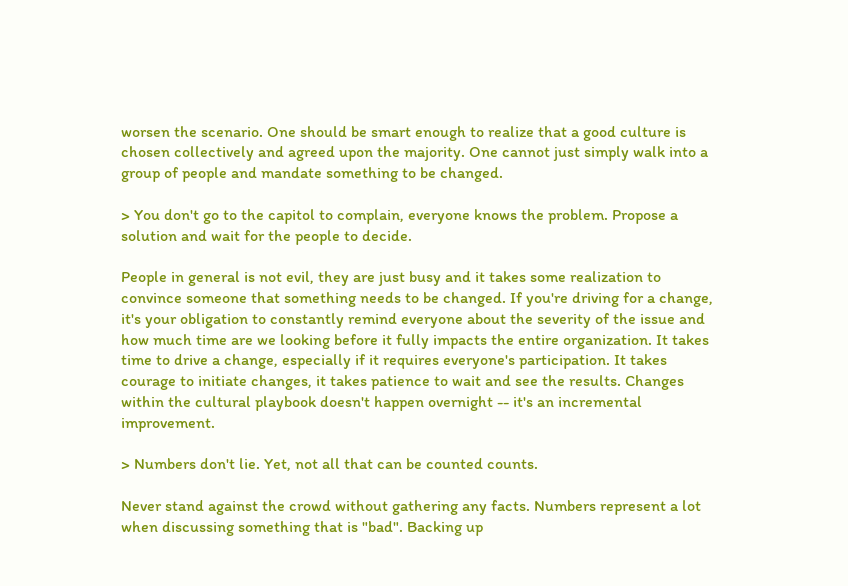worsen the scenario. One should be smart enough to realize that a good culture is chosen collectively and agreed upon the majority. One cannot just simply walk into a group of people and mandate something to be changed.

> You don't go to the capitol to complain, everyone knows the problem. Propose a solution and wait for the people to decide.

People in general is not evil, they are just busy and it takes some realization to convince someone that something needs to be changed. If you're driving for a change, it's your obligation to constantly remind everyone about the severity of the issue and how much time are we looking before it fully impacts the entire organization. It takes time to drive a change, especially if it requires everyone's participation. It takes courage to initiate changes, it takes patience to wait and see the results. Changes within the cultural playbook doesn't happen overnight -- it's an incremental improvement.

> Numbers don't lie. Yet, not all that can be counted counts.

Never stand against the crowd without gathering any facts. Numbers represent a lot when discussing something that is "bad". Backing up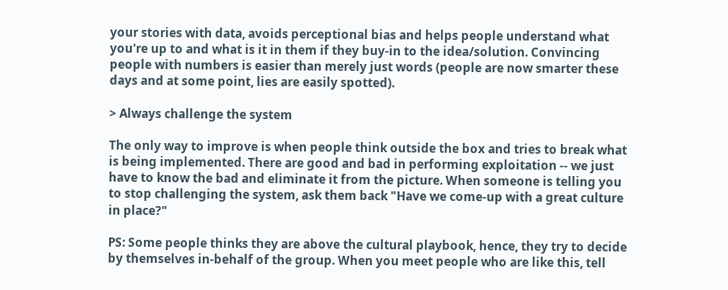your stories with data, avoids perceptional bias and helps people understand what you're up to and what is it in them if they buy-in to the idea/solution. Convincing people with numbers is easier than merely just words (people are now smarter these days and at some point, lies are easily spotted).

> Always challenge the system

The only way to improve is when people think outside the box and tries to break what is being implemented. There are good and bad in performing exploitation -- we just have to know the bad and eliminate it from the picture. When someone is telling you to stop challenging the system, ask them back "Have we come-up with a great culture in place?"

PS: Some people thinks they are above the cultural playbook, hence, they try to decide by themselves in-behalf of the group. When you meet people who are like this, tell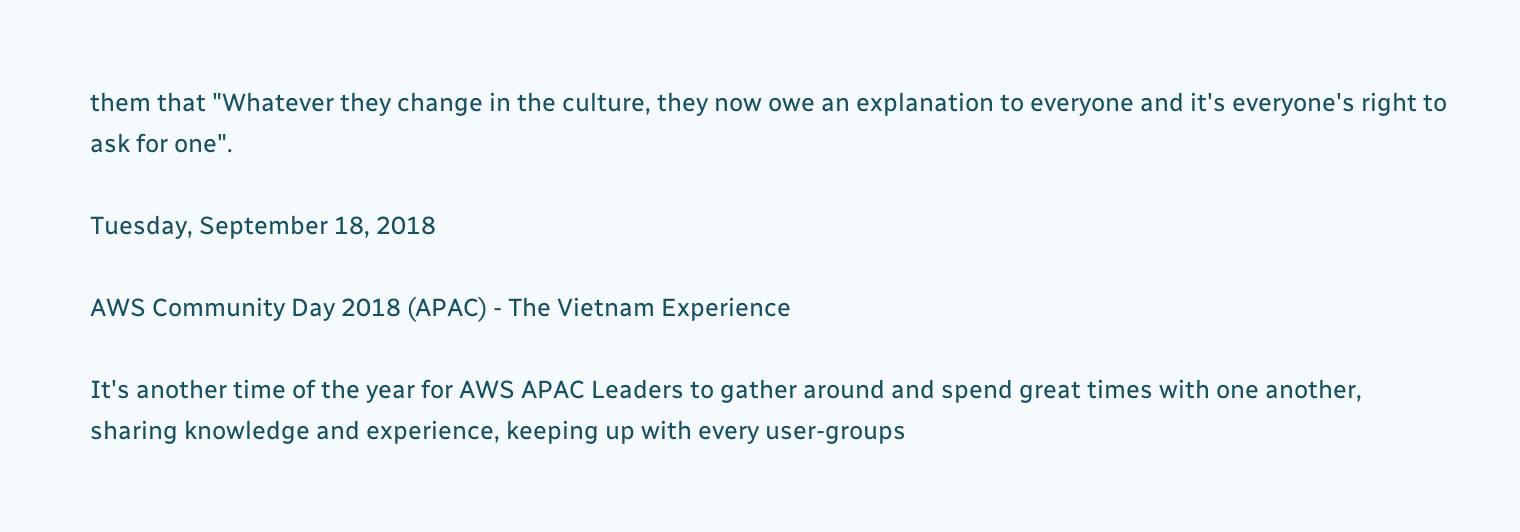them that "Whatever they change in the culture, they now owe an explanation to everyone and it's everyone's right to ask for one".

Tuesday, September 18, 2018

AWS Community Day 2018 (APAC) - The Vietnam Experience

It's another time of the year for AWS APAC Leaders to gather around and spend great times with one another, sharing knowledge and experience, keeping up with every user-groups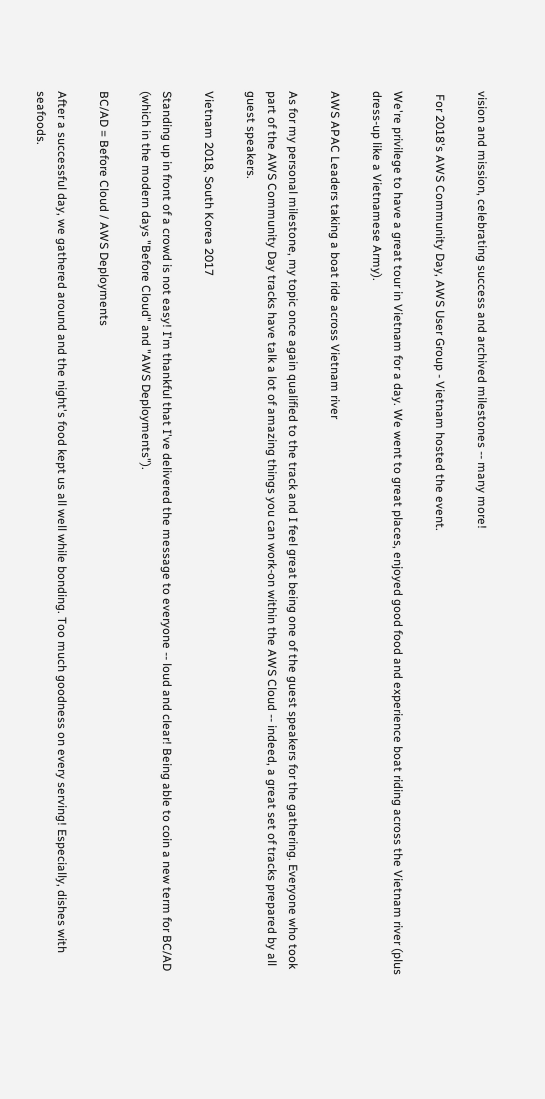vision and mission, celebrating success and archived milestones -- many more!

 For 2018's AWS Community Day, AWS User Group - Vietnam hosted the event.

We're privilege to have a great tour in Vietnam for a day. We went to great places, enjoyed good food and experience boat riding across the Vietnam river (plus dress-up like a Vietnamese Army).

AWS APAC Leaders taking a boat ride across Vietnam river

As for my personal milestone, my topic once again qualified to the track and I feel great being one of the guest speakers for the gathering. Everyone who took part of the AWS Community Day tracks have talk a lot of amazing things you can work-on within the AWS Cloud -- indeed, a great set of tracks prepared by all guest speakers.

Vietnam 2018, South Korea 2017

Standing up in front of a crowd is not easy! I'm thankful that I've delivered the message to everyone -- loud and clear! Being able to coin a new term for BC/AD (which in the modern days "Before Cloud" and "AWS Deployments").

BC/AD = Before Cloud / AWS Deployments

After a successful day, we gathered around and the night's food kept us all well while bonding. Too much goodness on every serving! Especially, dishes with seafoods.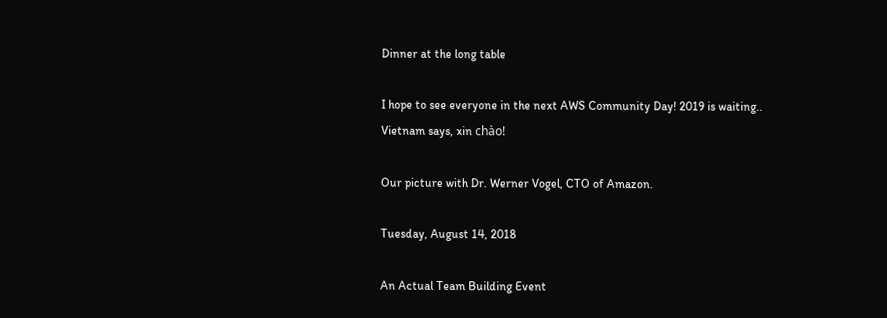Dinner at the long table

I hope to see everyone in the next AWS Community Day! 2019 is waiting..
Vietnam says, xin chào!

Our picture with Dr. Werner Vogel, CTO of Amazon.

Tuesday, August 14, 2018

An Actual Team Building Event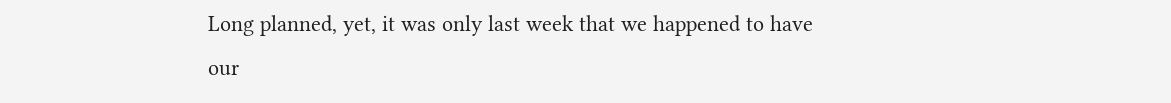Long planned, yet, it was only last week that we happened to have our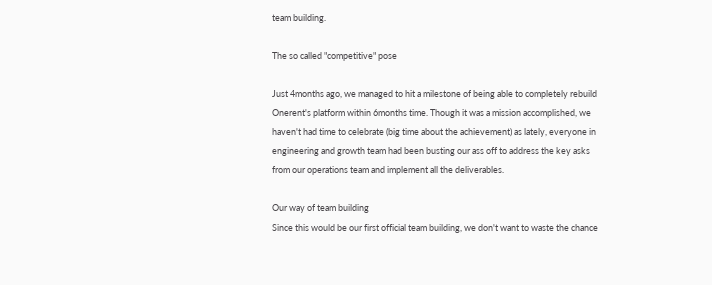team building.

The so called "competitive" pose

Just 4months ago, we managed to hit a milestone of being able to completely rebuild Onerent's platform within 6months time. Though it was a mission accomplished, we haven't had time to celebrate (big time about the achievement) as lately, everyone in engineering and growth team had been busting our ass off to address the key asks from our operations team and implement all the deliverables.

Our way of team building
Since this would be our first official team building, we don't want to waste the chance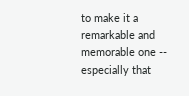to make it a remarkable and memorable one -- especially that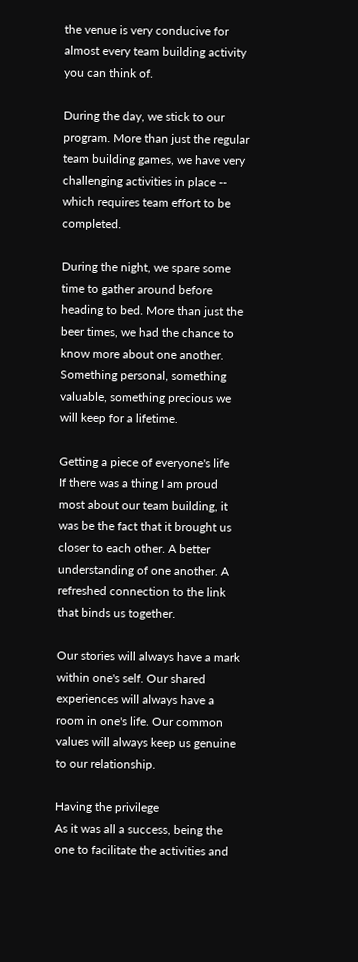the venue is very conducive for almost every team building activity you can think of.

During the day, we stick to our program. More than just the regular team building games, we have very challenging activities in place -- which requires team effort to be completed.

During the night, we spare some time to gather around before heading to bed. More than just the beer times, we had the chance to know more about one another. Something personal, something valuable, something precious we will keep for a lifetime.

Getting a piece of everyone's life
If there was a thing I am proud most about our team building, it was be the fact that it brought us closer to each other. A better understanding of one another. A refreshed connection to the link that binds us together.

Our stories will always have a mark within one's self. Our shared experiences will always have a room in one's life. Our common values will always keep us genuine to our relationship.

Having the privilege
As it was all a success, being the one to facilitate the activities and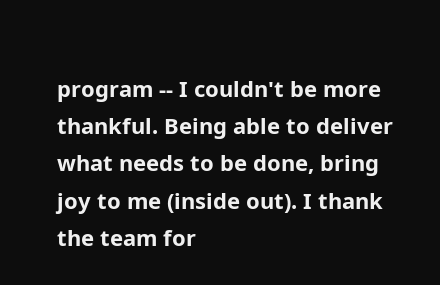program -- I couldn't be more thankful. Being able to deliver what needs to be done, bring joy to me (inside out). I thank the team for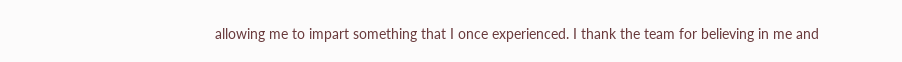allowing me to impart something that I once experienced. I thank the team for believing in me and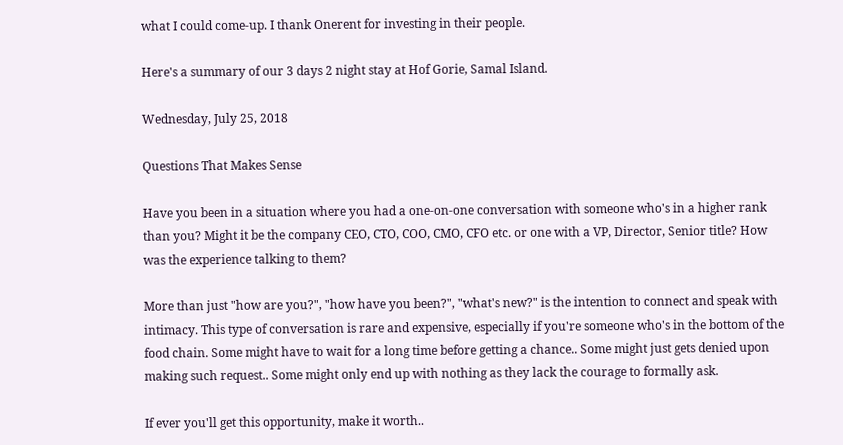what I could come-up. I thank Onerent for investing in their people.

Here's a summary of our 3 days 2 night stay at Hof Gorie, Samal Island.

Wednesday, July 25, 2018

Questions That Makes Sense

Have you been in a situation where you had a one-on-one conversation with someone who's in a higher rank than you? Might it be the company CEO, CTO, COO, CMO, CFO etc. or one with a VP, Director, Senior title? How was the experience talking to them?

More than just "how are you?", "how have you been?", "what's new?" is the intention to connect and speak with intimacy. This type of conversation is rare and expensive, especially if you're someone who's in the bottom of the food chain. Some might have to wait for a long time before getting a chance.. Some might just gets denied upon making such request.. Some might only end up with nothing as they lack the courage to formally ask.

If ever you'll get this opportunity, make it worth..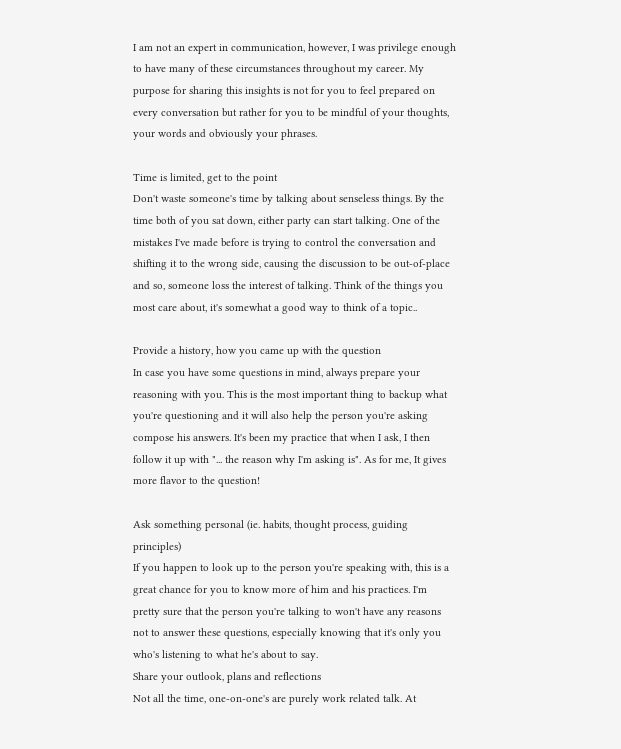I am not an expert in communication, however, I was privilege enough to have many of these circumstances throughout my career. My purpose for sharing this insights is not for you to feel prepared on every conversation but rather for you to be mindful of your thoughts, your words and obviously your phrases.

Time is limited, get to the point
Don't waste someone's time by talking about senseless things. By the time both of you sat down, either party can start talking. One of the mistakes I've made before is trying to control the conversation and shifting it to the wrong side, causing the discussion to be out-of-place and so, someone loss the interest of talking. Think of the things you most care about, it's somewhat a good way to think of a topic..

Provide a history, how you came up with the question
In case you have some questions in mind, always prepare your reasoning with you. This is the most important thing to backup what you're questioning and it will also help the person you're asking compose his answers. It's been my practice that when I ask, I then follow it up with "... the reason why I'm asking is". As for me, It gives more flavor to the question!

Ask something personal (ie. habits, thought process, guiding principles)
If you happen to look up to the person you're speaking with, this is a great chance for you to know more of him and his practices. I'm pretty sure that the person you're talking to won't have any reasons not to answer these questions, especially knowing that it's only you who's listening to what he's about to say.
Share your outlook, plans and reflections
Not all the time, one-on-one's are purely work related talk. At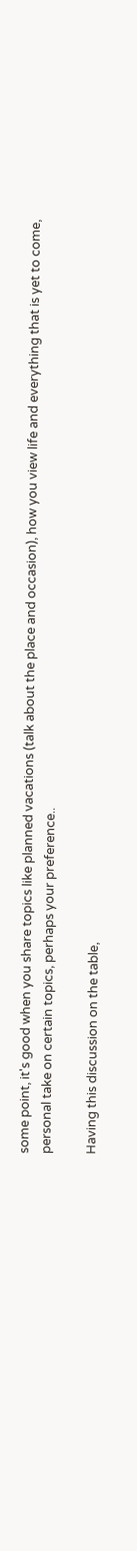some point, it's good when you share topics like planned vacations (talk about the place and occasion), how you view life and everything that is yet to come, personal take on certain topics, perhaps your preference..

Having this discussion on the table,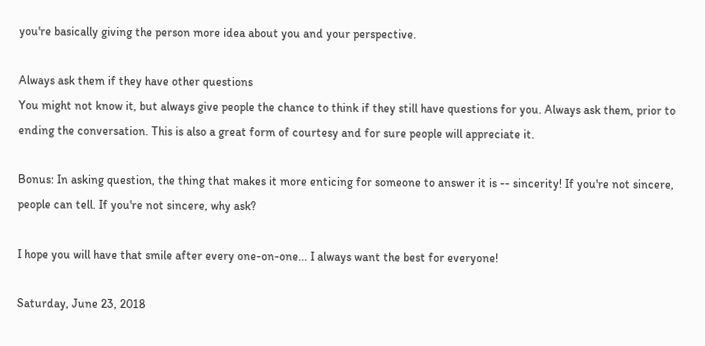you're basically giving the person more idea about you and your perspective.

Always ask them if they have other questions
You might not know it, but always give people the chance to think if they still have questions for you. Always ask them, prior to ending the conversation. This is also a great form of courtesy and for sure people will appreciate it.

Bonus: In asking question, the thing that makes it more enticing for someone to answer it is -- sincerity! If you're not sincere, people can tell. If you're not sincere, why ask?

I hope you will have that smile after every one-on-one... I always want the best for everyone!

Saturday, June 23, 2018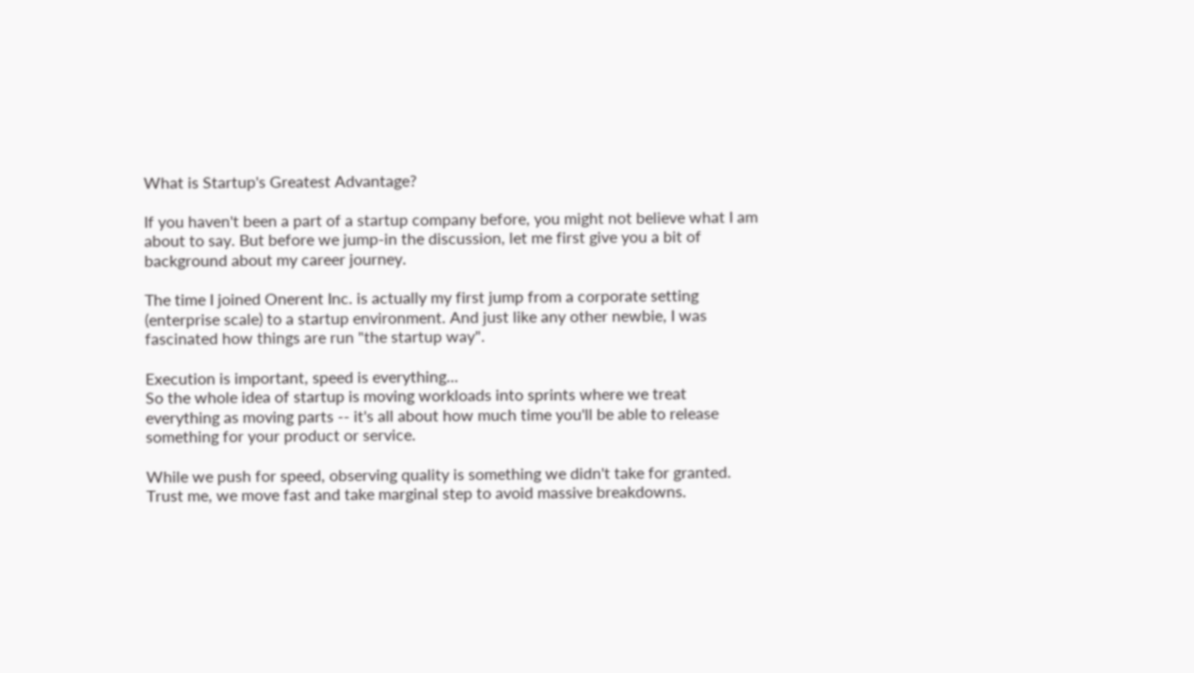What is Startup's Greatest Advantage?

If you haven't been a part of a startup company before, you might not believe what I am about to say. But before we jump-in the discussion, let me first give you a bit of background about my career journey.

The time I joined Onerent Inc. is actually my first jump from a corporate setting (enterprise scale) to a startup environment. And just like any other newbie, I was fascinated how things are run "the startup way".

Execution is important, speed is everything...
So the whole idea of startup is moving workloads into sprints where we treat everything as moving parts -- it's all about how much time you'll be able to release something for your product or service.

While we push for speed, observing quality is something we didn't take for granted. Trust me, we move fast and take marginal step to avoid massive breakdowns.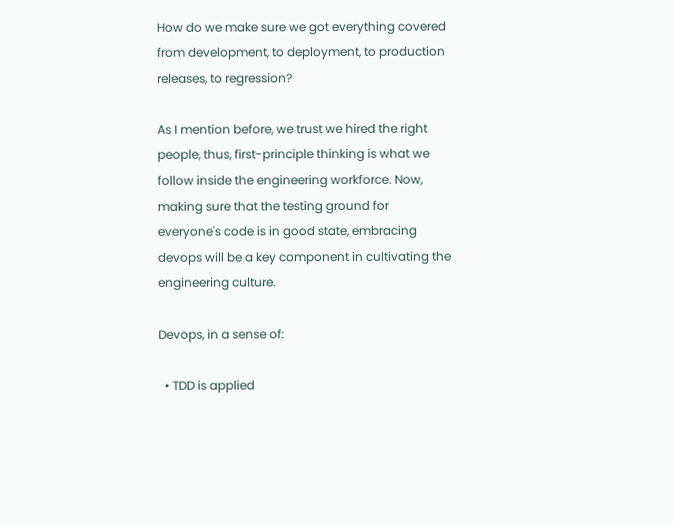How do we make sure we got everything covered from development, to deployment, to production releases, to regression?

As I mention before, we trust we hired the right people, thus, first-principle thinking is what we follow inside the engineering workforce. Now, making sure that the testing ground for everyone's code is in good state, embracing devops will be a key component in cultivating the engineering culture.

Devops, in a sense of:

  • TDD is applied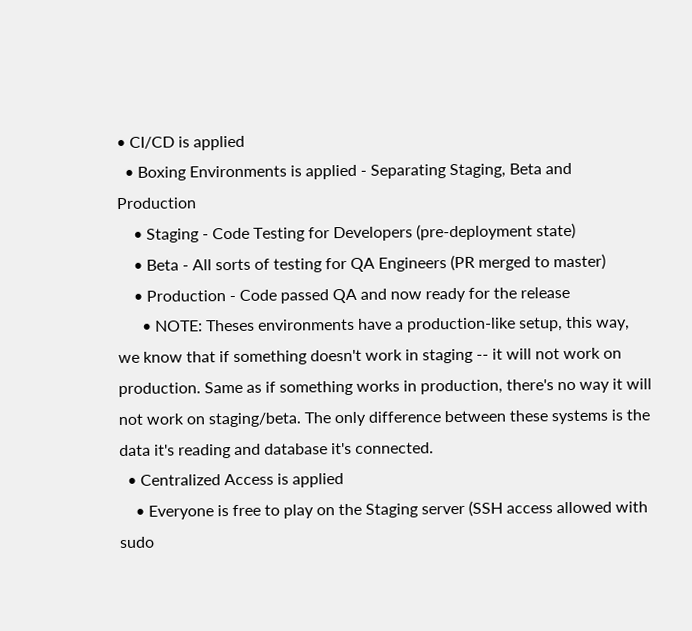• CI/CD is applied
  • Boxing Environments is applied - Separating Staging, Beta and Production
    • Staging - Code Testing for Developers (pre-deployment state)
    • Beta - All sorts of testing for QA Engineers (PR merged to master)
    • Production - Code passed QA and now ready for the release
      • NOTE: Theses environments have a production-like setup, this way, we know that if something doesn't work in staging -- it will not work on production. Same as if something works in production, there's no way it will not work on staging/beta. The only difference between these systems is the data it's reading and database it's connected.
  • Centralized Access is applied
    • Everyone is free to play on the Staging server (SSH access allowed with sudo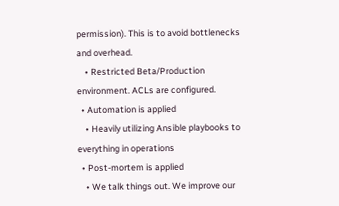permission). This is to avoid bottlenecks and overhead.
    • Restricted Beta/Production environment. ACLs are configured.
  • Automation is applied
    • Heavily utilizing Ansible playbooks to everything in operations
  • Post-mortem is applied
    • We talk things out. We improve our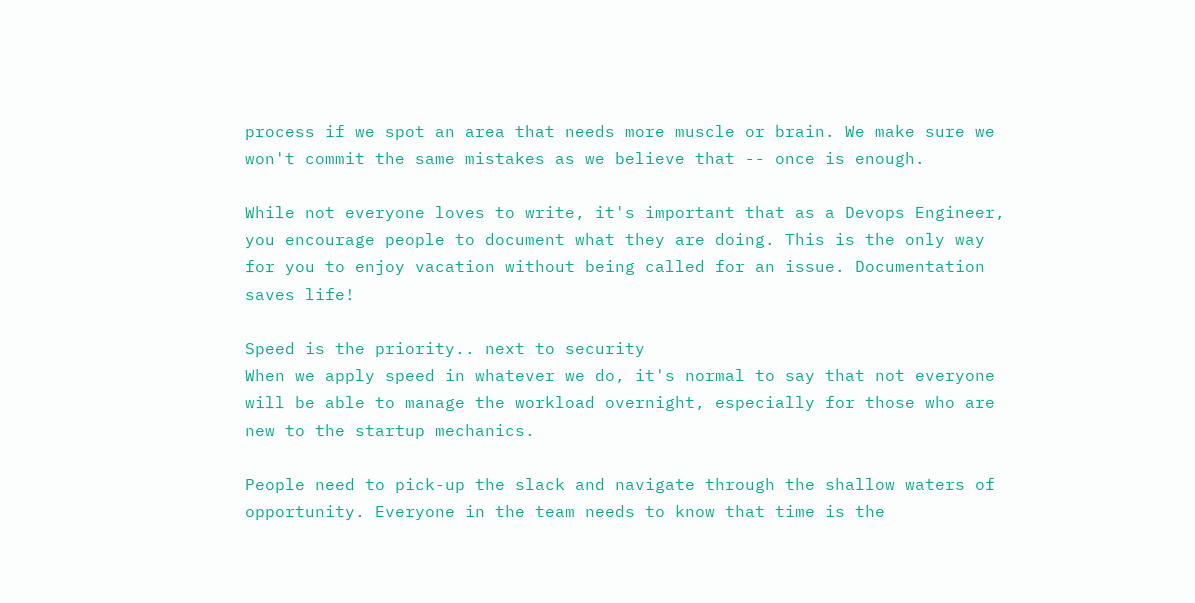process if we spot an area that needs more muscle or brain. We make sure we won't commit the same mistakes as we believe that -- once is enough.

While not everyone loves to write, it's important that as a Devops Engineer, you encourage people to document what they are doing. This is the only way for you to enjoy vacation without being called for an issue. Documentation saves life!

Speed is the priority.. next to security
When we apply speed in whatever we do, it's normal to say that not everyone will be able to manage the workload overnight, especially for those who are new to the startup mechanics.

People need to pick-up the slack and navigate through the shallow waters of opportunity. Everyone in the team needs to know that time is the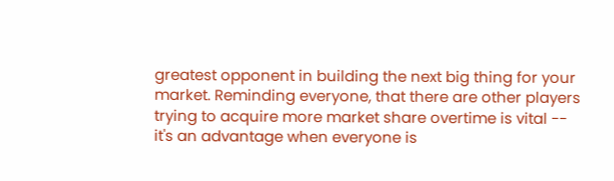greatest opponent in building the next big thing for your market. Reminding everyone, that there are other players trying to acquire more market share overtime is vital -- it's an advantage when everyone is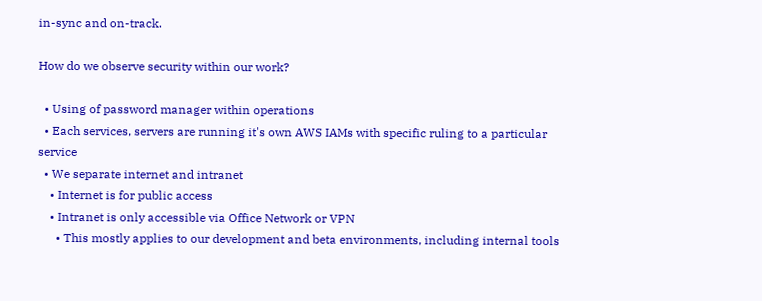in-sync and on-track.

How do we observe security within our work?

  • Using of password manager within operations
  • Each services, servers are running it's own AWS IAMs with specific ruling to a particular service
  • We separate internet and intranet
    • Internet is for public access
    • Intranet is only accessible via Office Network or VPN
      • This mostly applies to our development and beta environments, including internal tools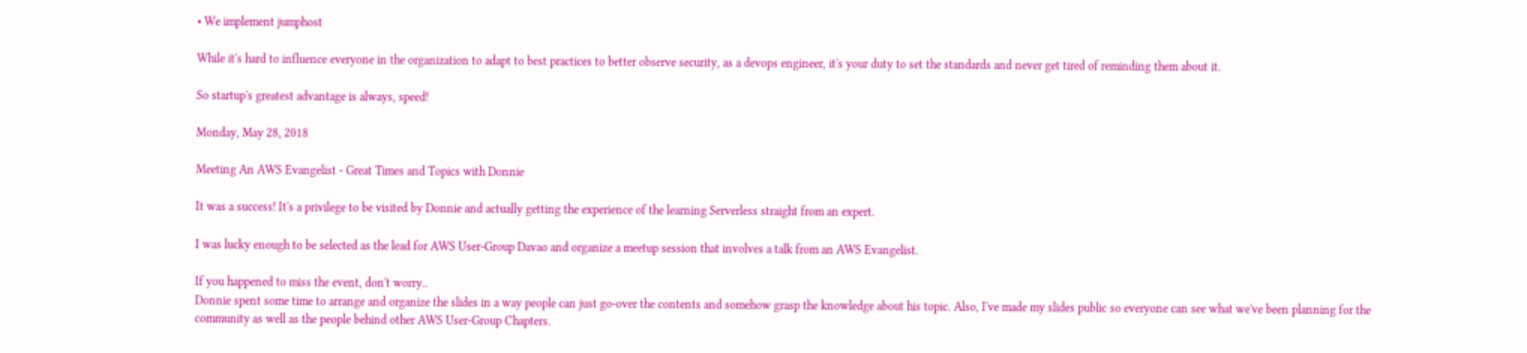• We implement jumphost

While it's hard to influence everyone in the organization to adapt to best practices to better observe security, as a devops engineer, it's your duty to set the standards and never get tired of reminding them about it.

So startup's greatest advantage is always, speed!

Monday, May 28, 2018

Meeting An AWS Evangelist - Great Times and Topics with Donnie

It was a success! It's a privilege to be visited by Donnie and actually getting the experience of the learning Serverless straight from an expert.

I was lucky enough to be selected as the lead for AWS User-Group Davao and organize a meetup session that involves a talk from an AWS Evangelist.

If you happened to miss the event, don't worry..
Donnie spent some time to arrange and organize the slides in a way people can just go-over the contents and somehow grasp the knowledge about his topic. Also, I've made my slides public so everyone can see what we've been planning for the community as well as the people behind other AWS User-Group Chapters.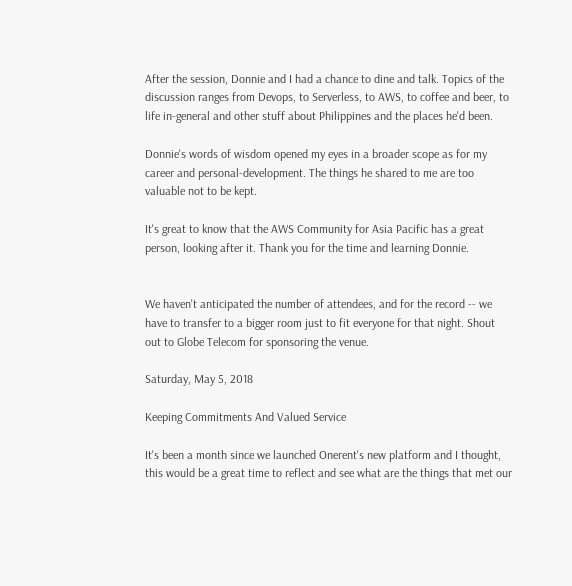After the session, Donnie and I had a chance to dine and talk. Topics of the discussion ranges from Devops, to Serverless, to AWS, to coffee and beer, to life in-general and other stuff about Philippines and the places he'd been.

Donnie's words of wisdom opened my eyes in a broader scope as for my career and personal-development. The things he shared to me are too valuable not to be kept.

It's great to know that the AWS Community for Asia Pacific has a great person, looking after it. Thank you for the time and learning Donnie.


We haven't anticipated the number of attendees, and for the record -- we have to transfer to a bigger room just to fit everyone for that night. Shout out to Globe Telecom for sponsoring the venue.

Saturday, May 5, 2018

Keeping Commitments And Valued Service

It's been a month since we launched Onerent's new platform and I thought, this would be a great time to reflect and see what are the things that met our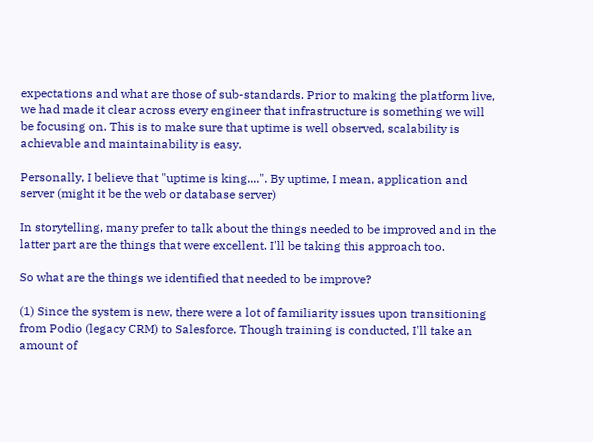expectations and what are those of sub-standards. Prior to making the platform live, we had made it clear across every engineer that infrastructure is something we will be focusing on. This is to make sure that uptime is well observed, scalability is achievable and maintainability is easy.

Personally, I believe that "uptime is king....". By uptime, I mean, application and server (might it be the web or database server)

In storytelling, many prefer to talk about the things needed to be improved and in the latter part are the things that were excellent. I'll be taking this approach too.

So what are the things we identified that needed to be improve?

(1) Since the system is new, there were a lot of familiarity issues upon transitioning from Podio (legacy CRM) to Salesforce. Though training is conducted, I'll take an amount of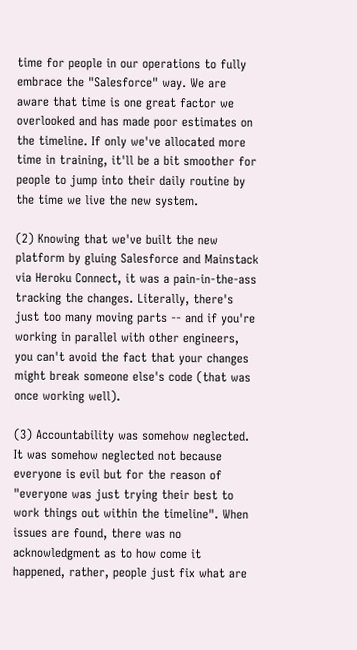time for people in our operations to fully embrace the "Salesforce" way. We are aware that time is one great factor we overlooked and has made poor estimates on the timeline. If only we've allocated more time in training, it'll be a bit smoother for people to jump into their daily routine by the time we live the new system.

(2) Knowing that we've built the new platform by gluing Salesforce and Mainstack via Heroku Connect, it was a pain-in-the-ass tracking the changes. Literally, there's just too many moving parts -- and if you're working in parallel with other engineers, you can't avoid the fact that your changes might break someone else's code (that was once working well).

(3) Accountability was somehow neglected. It was somehow neglected not because everyone is evil but for the reason of "everyone was just trying their best to work things out within the timeline". When issues are found, there was no acknowledgment as to how come it happened, rather, people just fix what are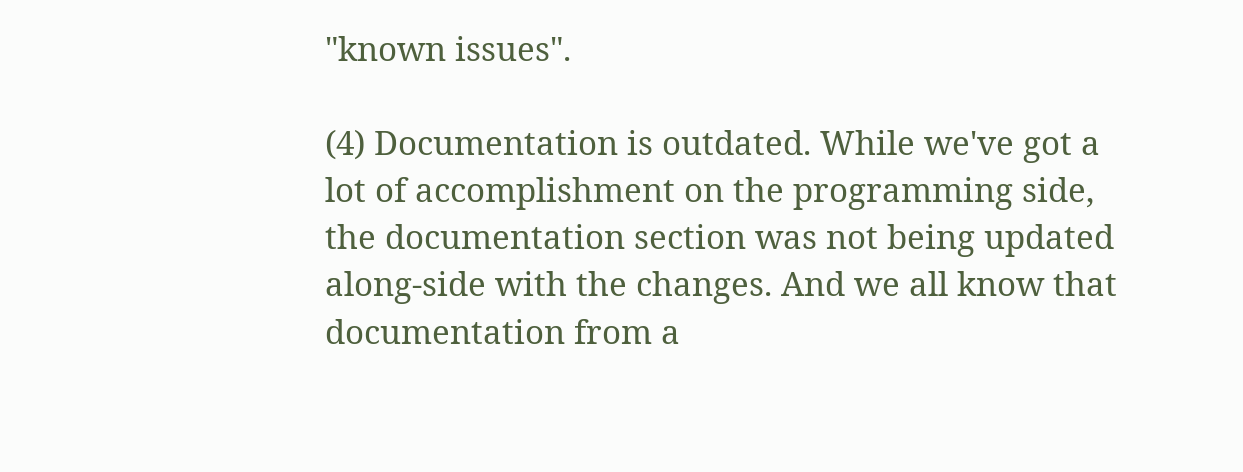"known issues".

(4) Documentation is outdated. While we've got a lot of accomplishment on the programming side, the documentation section was not being updated along-side with the changes. And we all know that documentation from a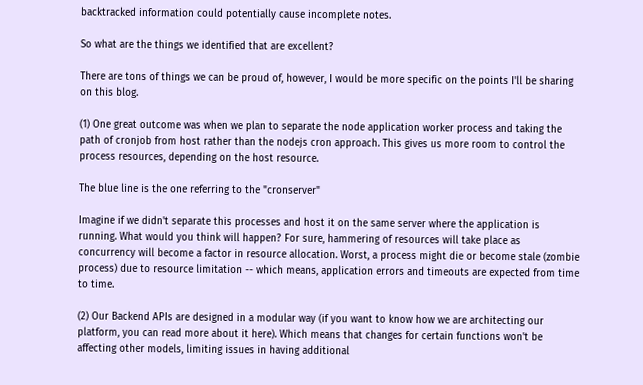backtracked information could potentially cause incomplete notes.

So what are the things we identified that are excellent?

There are tons of things we can be proud of, however, I would be more specific on the points I'll be sharing on this blog.

(1) One great outcome was when we plan to separate the node application worker process and taking the path of cronjob from host rather than the nodejs cron approach. This gives us more room to control the process resources, depending on the host resource.

The blue line is the one referring to the "cronserver"

Imagine if we didn't separate this processes and host it on the same server where the application is running. What would you think will happen? For sure, hammering of resources will take place as concurrency will become a factor in resource allocation. Worst, a process might die or become stale (zombie process) due to resource limitation -- which means, application errors and timeouts are expected from time to time.

(2) Our Backend APIs are designed in a modular way (if you want to know how we are architecting our platform, you can read more about it here). Which means that changes for certain functions won't be affecting other models, limiting issues in having additional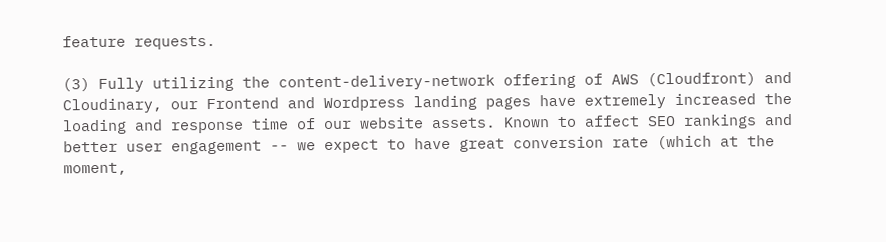feature requests.

(3) Fully utilizing the content-delivery-network offering of AWS (Cloudfront) and Cloudinary, our Frontend and Wordpress landing pages have extremely increased the loading and response time of our website assets. Known to affect SEO rankings and better user engagement -- we expect to have great conversion rate (which at the moment,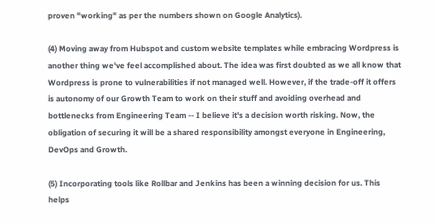proven "working" as per the numbers shown on Google Analytics).

(4) Moving away from Hubspot and custom website templates while embracing Wordpress is another thing we've feel accomplished about. The idea was first doubted as we all know that Wordpress is prone to vulnerabilities if not managed well. However, if the trade-off it offers is autonomy of our Growth Team to work on their stuff and avoiding overhead and bottlenecks from Engineering Team -- I believe it's a decision worth risking. Now, the obligation of securing it will be a shared responsibility amongst everyone in Engineering, DevOps and Growth.

(5) Incorporating tools like Rollbar and Jenkins has been a winning decision for us. This helps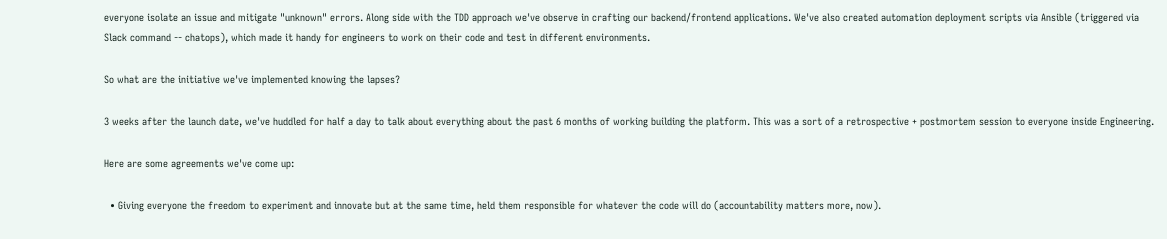everyone isolate an issue and mitigate "unknown" errors. Along side with the TDD approach we've observe in crafting our backend/frontend applications. We've also created automation deployment scripts via Ansible (triggered via Slack command -- chatops), which made it handy for engineers to work on their code and test in different environments.

So what are the initiative we've implemented knowing the lapses?

3 weeks after the launch date, we've huddled for half a day to talk about everything about the past 6 months of working building the platform. This was a sort of a retrospective + postmortem session to everyone inside Engineering.

Here are some agreements we've come up:

  • Giving everyone the freedom to experiment and innovate but at the same time, held them responsible for whatever the code will do (accountability matters more, now).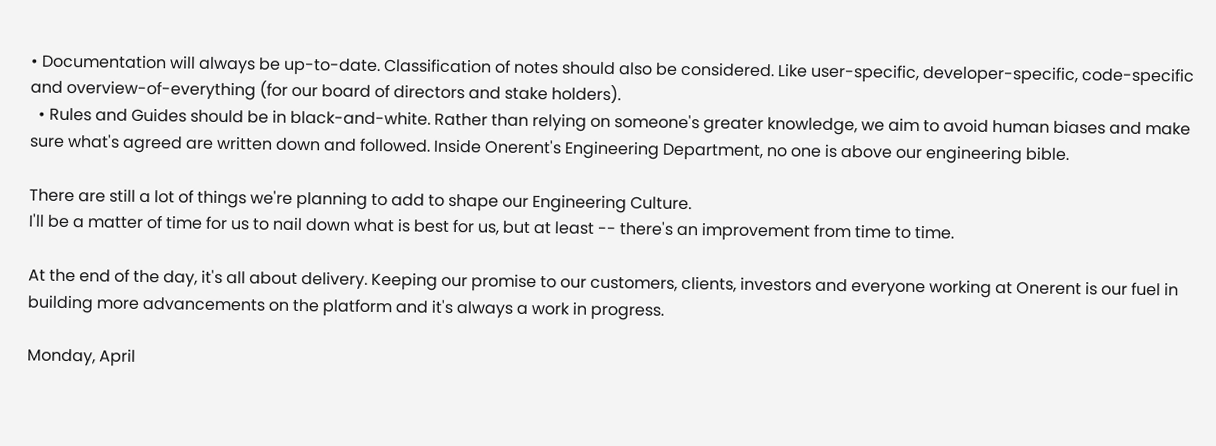• Documentation will always be up-to-date. Classification of notes should also be considered. Like user-specific, developer-specific, code-specific and overview-of-everything (for our board of directors and stake holders).
  • Rules and Guides should be in black-and-white. Rather than relying on someone's greater knowledge, we aim to avoid human biases and make sure what's agreed are written down and followed. Inside Onerent's Engineering Department, no one is above our engineering bible.

There are still a lot of things we're planning to add to shape our Engineering Culture.
I'll be a matter of time for us to nail down what is best for us, but at least -- there's an improvement from time to time.

At the end of the day, it's all about delivery. Keeping our promise to our customers, clients, investors and everyone working at Onerent is our fuel in building more advancements on the platform and it's always a work in progress.

Monday, April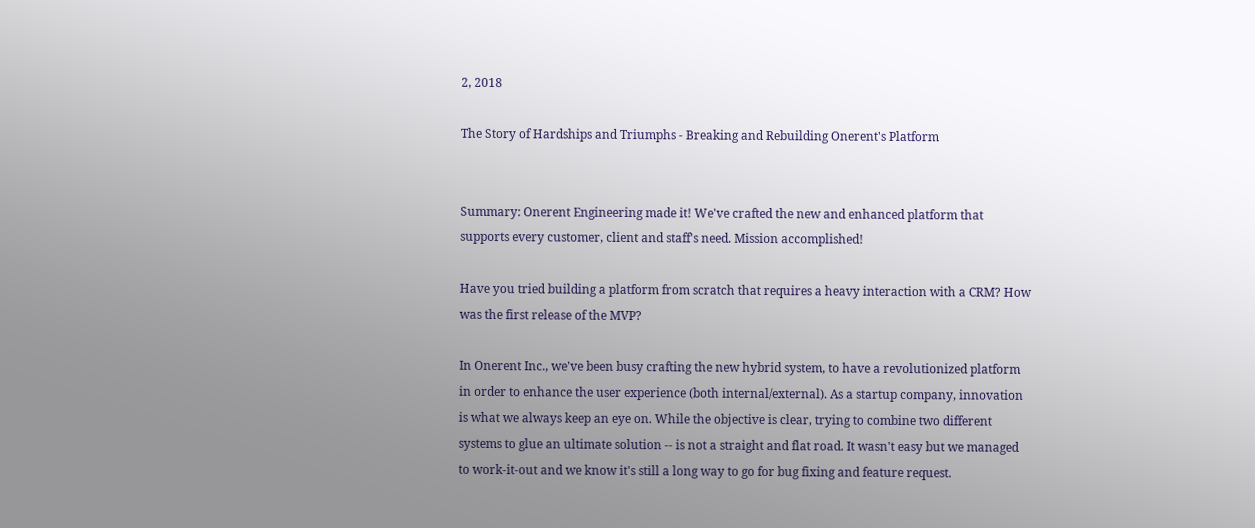2, 2018

The Story of Hardships and Triumphs - Breaking and Rebuilding Onerent's Platform


Summary: Onerent Engineering made it! We've crafted the new and enhanced platform that supports every customer, client and staff's need. Mission accomplished!

Have you tried building a platform from scratch that requires a heavy interaction with a CRM? How was the first release of the MVP?

In Onerent Inc., we've been busy crafting the new hybrid system, to have a revolutionized platform in order to enhance the user experience (both internal/external). As a startup company, innovation is what we always keep an eye on. While the objective is clear, trying to combine two different systems to glue an ultimate solution -- is not a straight and flat road. It wasn't easy but we managed to work-it-out and we know it's still a long way to go for bug fixing and feature request.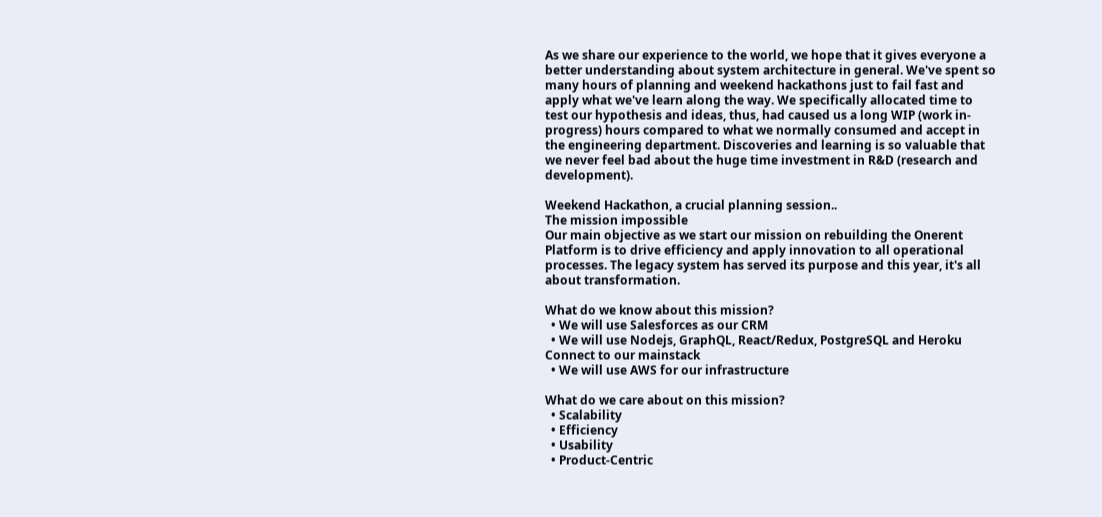As we share our experience to the world, we hope that it gives everyone a better understanding about system architecture in general. We've spent so many hours of planning and weekend hackathons just to fail fast and apply what we've learn along the way. We specifically allocated time to test our hypothesis and ideas, thus, had caused us a long WIP (work in-progress) hours compared to what we normally consumed and accept in the engineering department. Discoveries and learning is so valuable that we never feel bad about the huge time investment in R&D (research and development).

Weekend Hackathon, a crucial planning session..
The mission impossible
Our main objective as we start our mission on rebuilding the Onerent Platform is to drive efficiency and apply innovation to all operational processes. The legacy system has served its purpose and this year, it's all about transformation.

What do we know about this mission?
  • We will use Salesforces as our CRM
  • We will use Nodejs, GraphQL, React/Redux, PostgreSQL and Heroku Connect to our mainstack
  • We will use AWS for our infrastructure

What do we care about on this mission?
  • Scalability
  • Efficiency
  • Usability
  • Product-Centric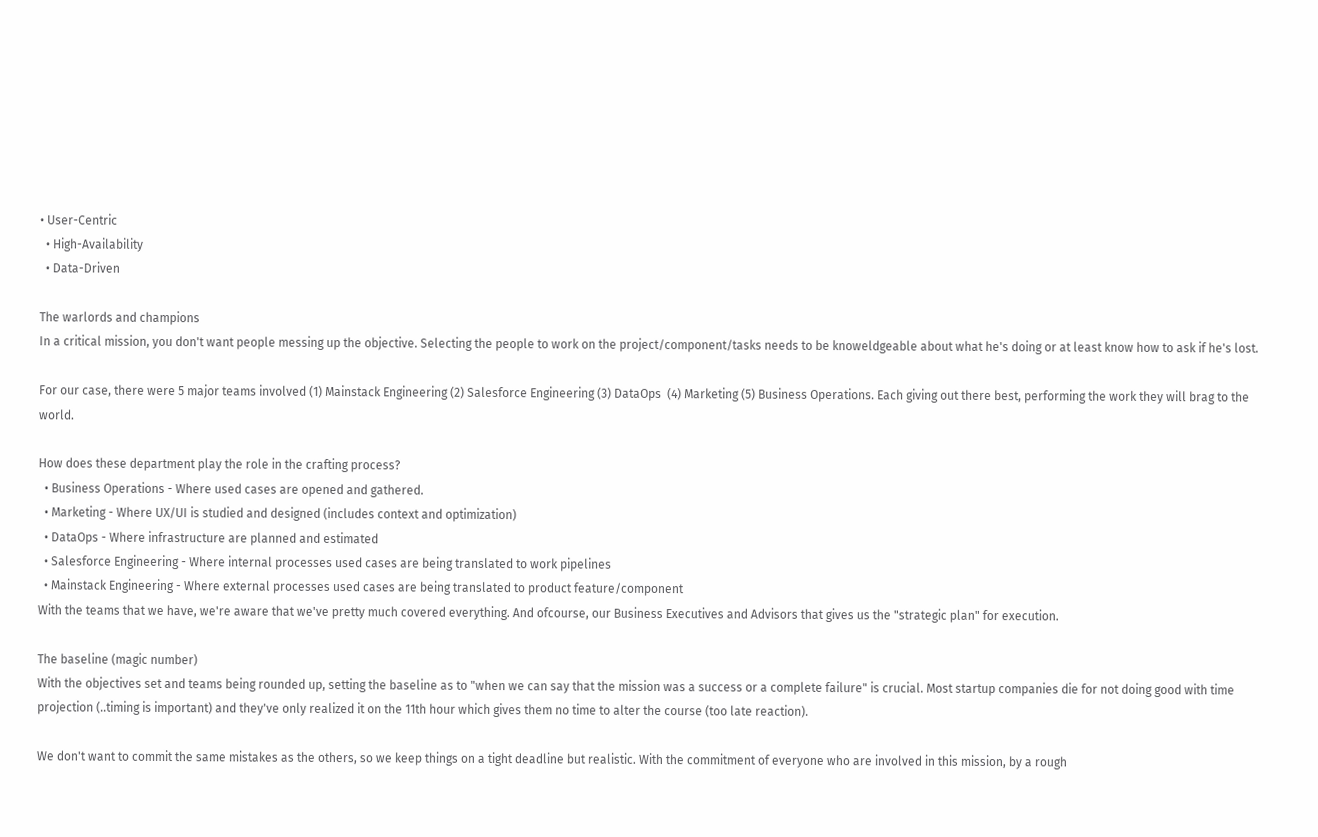• User-Centric
  • High-Availability
  • Data-Driven

The warlords and champions
In a critical mission, you don't want people messing up the objective. Selecting the people to work on the project/component/tasks needs to be knoweldgeable about what he's doing or at least know how to ask if he's lost.

For our case, there were 5 major teams involved (1) Mainstack Engineering (2) Salesforce Engineering (3) DataOps  (4) Marketing (5) Business Operations. Each giving out there best, performing the work they will brag to the world.

How does these department play the role in the crafting process?
  • Business Operations - Where used cases are opened and gathered.
  • Marketing - Where UX/UI is studied and designed (includes context and optimization)
  • DataOps - Where infrastructure are planned and estimated
  • Salesforce Engineering - Where internal processes used cases are being translated to work pipelines
  • Mainstack Engineering - Where external processes used cases are being translated to product feature/component
With the teams that we have, we're aware that we've pretty much covered everything. And ofcourse, our Business Executives and Advisors that gives us the "strategic plan" for execution.

The baseline (magic number)
With the objectives set and teams being rounded up, setting the baseline as to "when we can say that the mission was a success or a complete failure" is crucial. Most startup companies die for not doing good with time projection (..timing is important) and they've only realized it on the 11th hour which gives them no time to alter the course (too late reaction).

We don't want to commit the same mistakes as the others, so we keep things on a tight deadline but realistic. With the commitment of everyone who are involved in this mission, by a rough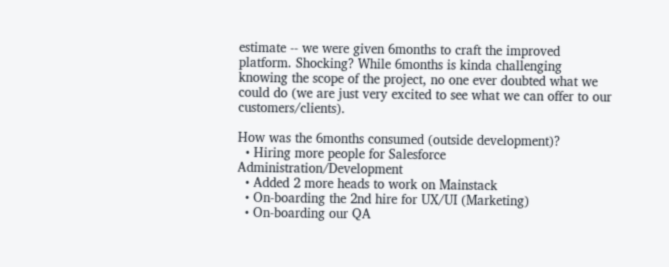estimate -- we were given 6months to craft the improved platform. Shocking? While 6months is kinda challenging knowing the scope of the project, no one ever doubted what we could do (we are just very excited to see what we can offer to our customers/clients).

How was the 6months consumed (outside development)?
  • Hiring more people for Salesforce Administration/Development
  • Added 2 more heads to work on Mainstack
  • On-boarding the 2nd hire for UX/UI (Marketing)
  • On-boarding our QA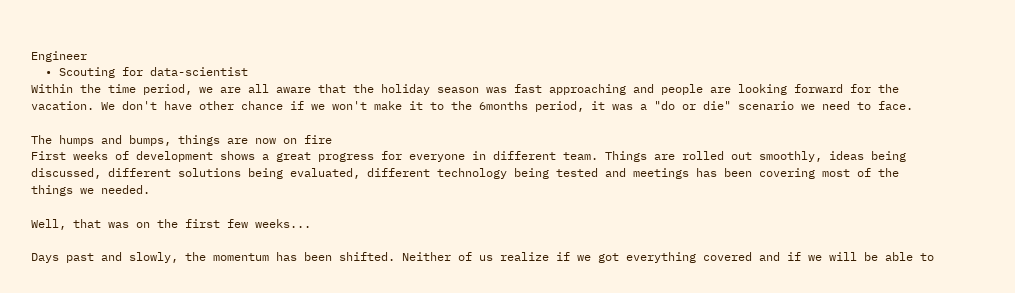Engineer
  • Scouting for data-scientist
Within the time period, we are all aware that the holiday season was fast approaching and people are looking forward for the vacation. We don't have other chance if we won't make it to the 6months period, it was a "do or die" scenario we need to face.

The humps and bumps, things are now on fire
First weeks of development shows a great progress for everyone in different team. Things are rolled out smoothly, ideas being discussed, different solutions being evaluated, different technology being tested and meetings has been covering most of the things we needed.

Well, that was on the first few weeks...

Days past and slowly, the momentum has been shifted. Neither of us realize if we got everything covered and if we will be able to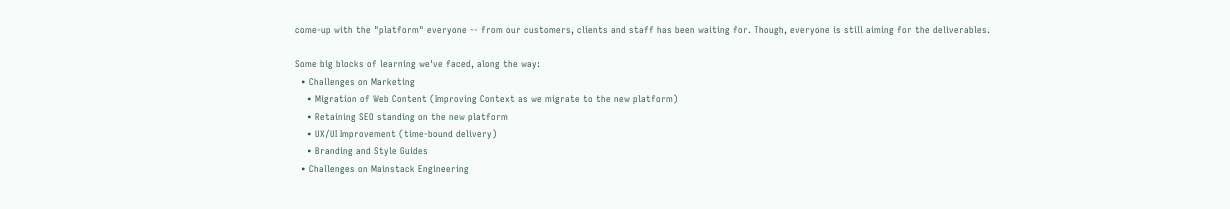come-up with the "platform" everyone -- from our customers, clients and staff has been waiting for. Though, everyone is still aiming for the deliverables.

Some big blocks of learning we've faced, along the way:
  • Challenges on Marketing
    • Migration of Web Content (Improving Context as we migrate to the new platform)
    • Retaining SEO standing on the new platform
    • UX/UI Improvement (time-bound delivery)
    • Branding and Style Guides
  • Challenges on Mainstack Engineering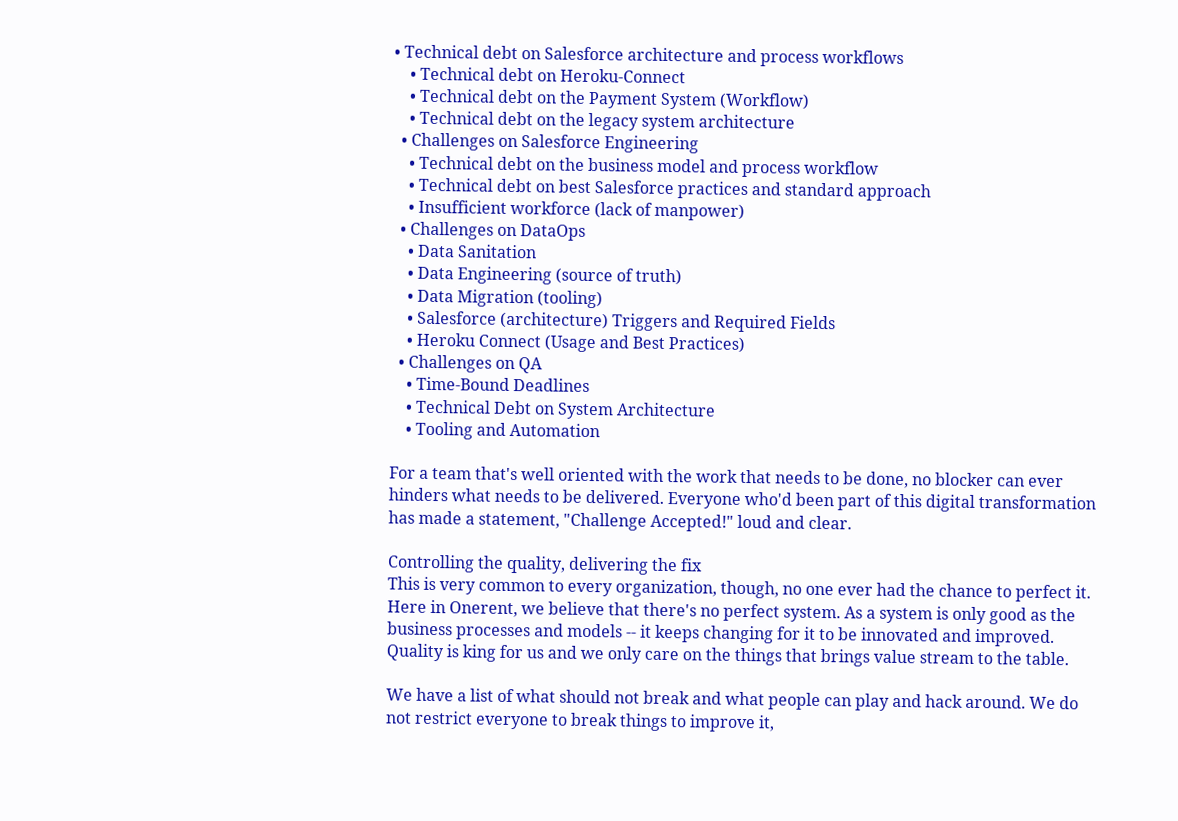• Technical debt on Salesforce architecture and process workflows
    • Technical debt on Heroku-Connect
    • Technical debt on the Payment System (Workflow)
    • Technical debt on the legacy system architecture
  • Challenges on Salesforce Engineering
    • Technical debt on the business model and process workflow
    • Technical debt on best Salesforce practices and standard approach
    • Insufficient workforce (lack of manpower)
  • Challenges on DataOps
    • Data Sanitation
    • Data Engineering (source of truth)
    • Data Migration (tooling)
    • Salesforce (architecture) Triggers and Required Fields
    • Heroku Connect (Usage and Best Practices)
  • Challenges on QA
    • Time-Bound Deadlines
    • Technical Debt on System Architecture
    • Tooling and Automation

For a team that's well oriented with the work that needs to be done, no blocker can ever hinders what needs to be delivered. Everyone who'd been part of this digital transformation has made a statement, "Challenge Accepted!" loud and clear.

Controlling the quality, delivering the fix
This is very common to every organization, though, no one ever had the chance to perfect it. Here in Onerent, we believe that there's no perfect system. As a system is only good as the business processes and models -- it keeps changing for it to be innovated and improved. Quality is king for us and we only care on the things that brings value stream to the table.

We have a list of what should not break and what people can play and hack around. We do not restrict everyone to break things to improve it,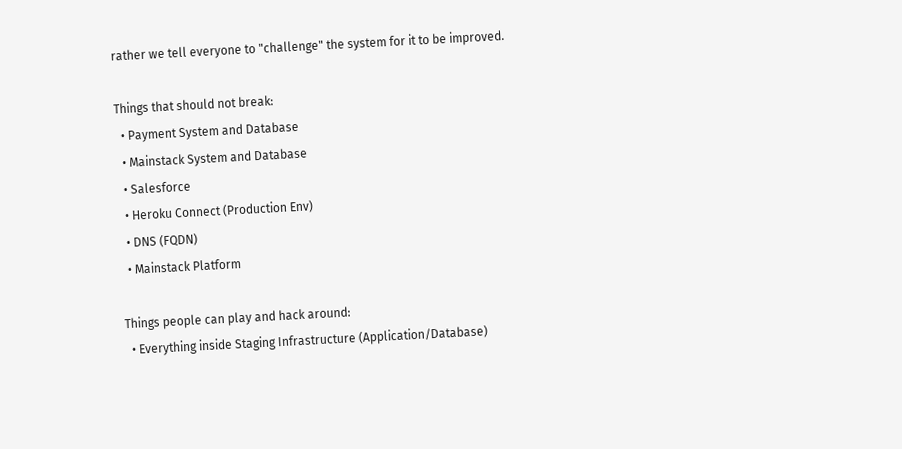rather we tell everyone to "challenge" the system for it to be improved.

Things that should not break:
  • Payment System and Database
  • Mainstack System and Database
  • Salesforce
  • Heroku Connect (Production Env)
  • DNS (FQDN)
  • Mainstack Platform

Things people can play and hack around:
  • Everything inside Staging Infrastructure (Application/Database)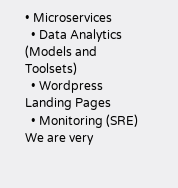• Microservices
  • Data Analytics (Models and Toolsets)
  • Wordpress Landing Pages
  • Monitoring (SRE)
We are very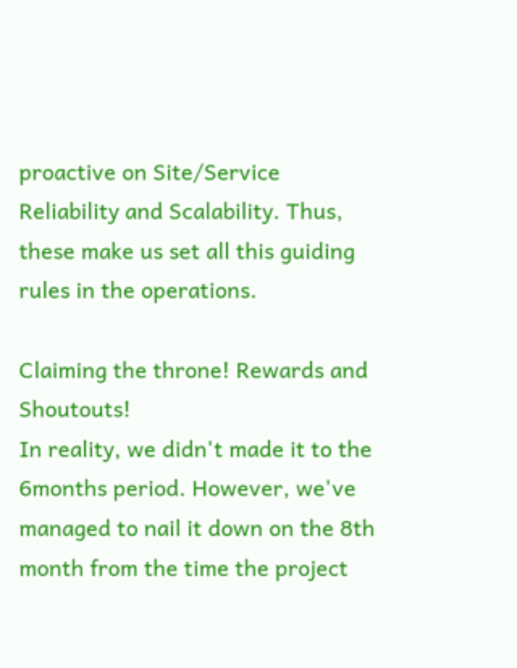proactive on Site/Service Reliability and Scalability. Thus, these make us set all this guiding rules in the operations.

Claiming the throne! Rewards and Shoutouts!
In reality, we didn't made it to the 6months period. However, we've managed to nail it down on the 8th month from the time the project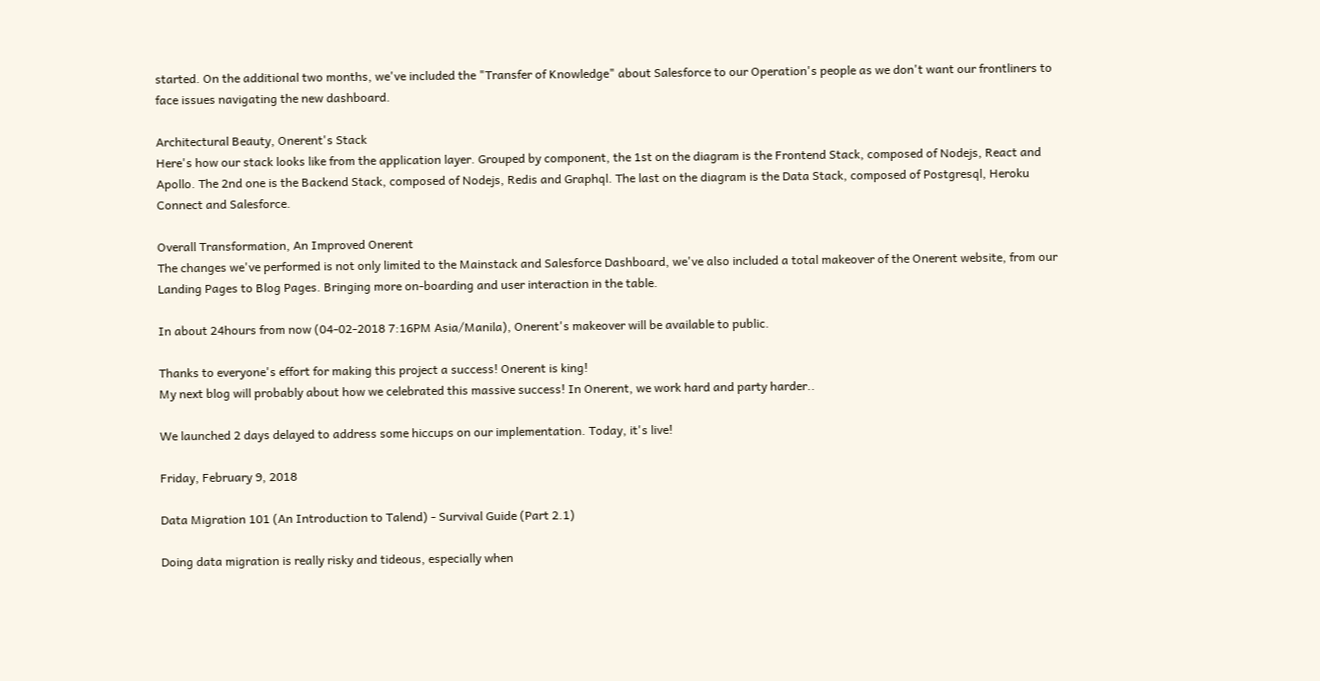started. On the additional two months, we've included the "Transfer of Knowledge" about Salesforce to our Operation's people as we don't want our frontliners to face issues navigating the new dashboard.

Architectural Beauty, Onerent's Stack
Here's how our stack looks like from the application layer. Grouped by component, the 1st on the diagram is the Frontend Stack, composed of Nodejs, React and Apollo. The 2nd one is the Backend Stack, composed of Nodejs, Redis and Graphql. The last on the diagram is the Data Stack, composed of Postgresql, Heroku Connect and Salesforce.

Overall Transformation, An Improved Onerent
The changes we've performed is not only limited to the Mainstack and Salesforce Dashboard, we've also included a total makeover of the Onerent website, from our Landing Pages to Blog Pages. Bringing more on-boarding and user interaction in the table.

In about 24hours from now (04-02-2018 7:16PM Asia/Manila), Onerent's makeover will be available to public.

Thanks to everyone's effort for making this project a success! Onerent is king!
My next blog will probably about how we celebrated this massive success! In Onerent, we work hard and party harder..

We launched 2 days delayed to address some hiccups on our implementation. Today, it's live!

Friday, February 9, 2018

Data Migration 101 (An Introduction to Talend) - Survival Guide (Part 2.1)

Doing data migration is really risky and tideous, especially when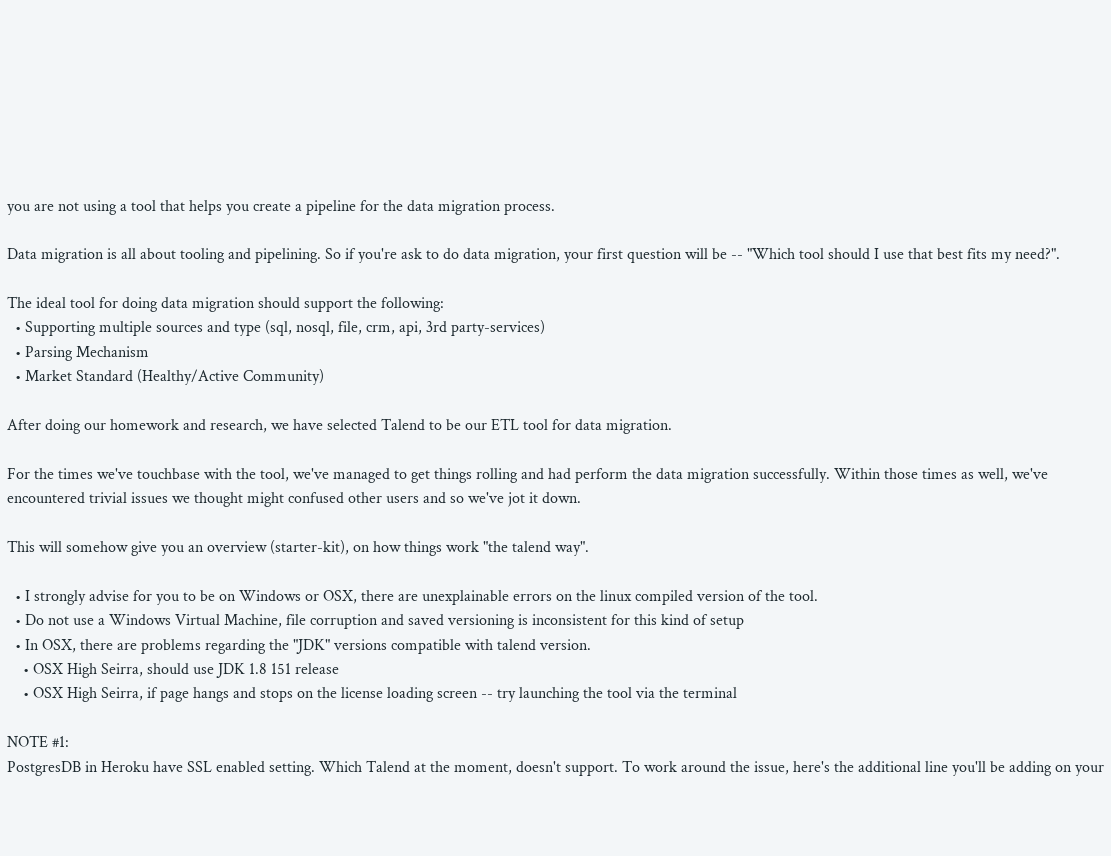you are not using a tool that helps you create a pipeline for the data migration process.

Data migration is all about tooling and pipelining. So if you're ask to do data migration, your first question will be -- "Which tool should I use that best fits my need?".

The ideal tool for doing data migration should support the following:
  • Supporting multiple sources and type (sql, nosql, file, crm, api, 3rd party-services)
  • Parsing Mechanism
  • Market Standard (Healthy/Active Community)

After doing our homework and research, we have selected Talend to be our ETL tool for data migration.

For the times we've touchbase with the tool, we've managed to get things rolling and had perform the data migration successfully. Within those times as well, we've encountered trivial issues we thought might confused other users and so we've jot it down.

This will somehow give you an overview (starter-kit), on how things work "the talend way".

  • I strongly advise for you to be on Windows or OSX, there are unexplainable errors on the linux compiled version of the tool.
  • Do not use a Windows Virtual Machine, file corruption and saved versioning is inconsistent for this kind of setup
  • In OSX, there are problems regarding the "JDK" versions compatible with talend version.
    • OSX High Seirra, should use JDK 1.8 151 release
    • OSX High Seirra, if page hangs and stops on the license loading screen -- try launching the tool via the terminal

NOTE #1:
PostgresDB in Heroku have SSL enabled setting. Which Talend at the moment, doesn't support. To work around the issue, here's the additional line you'll be adding on your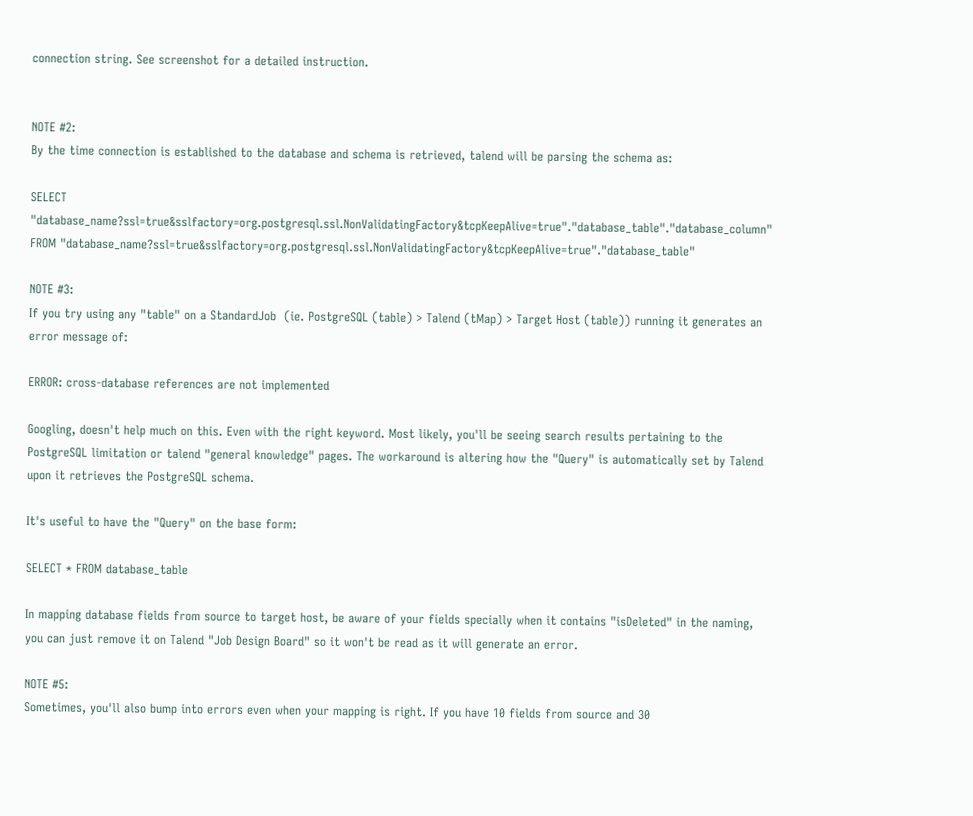connection string. See screenshot for a detailed instruction.


NOTE #2:
By the time connection is established to the database and schema is retrieved, talend will be parsing the schema as:

SELECT "database_name?ssl=true&sslfactory=org.postgresql.ssl.NonValidatingFactory&tcpKeepAlive=true"."database_table"."database_column" FROM "database_name?ssl=true&sslfactory=org.postgresql.ssl.NonValidatingFactory&tcpKeepAlive=true"."database_table"

NOTE #3:
If you try using any "table" on a StandardJob  (ie. PostgreSQL (table) > Talend (tMap) > Target Host (table)) running it generates an error message of:

ERROR: cross-database references are not implemented

Googling, doesn't help much on this. Even with the right keyword. Most likely, you'll be seeing search results pertaining to the PostgreSQL limitation or talend "general knowledge" pages. The workaround is altering how the "Query" is automatically set by Talend upon it retrieves the PostgreSQL schema.

It's useful to have the "Query" on the base form:

SELECT * FROM database_table

In mapping database fields from source to target host, be aware of your fields specially when it contains "isDeleted" in the naming, you can just remove it on Talend "Job Design Board" so it won't be read as it will generate an error.

NOTE #5:
Sometimes, you'll also bump into errors even when your mapping is right. If you have 10 fields from source and 30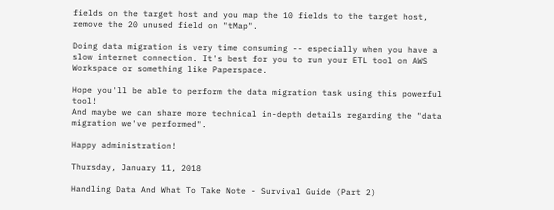fields on the target host and you map the 10 fields to the target host, remove the 20 unused field on "tMap".

Doing data migration is very time consuming -- especially when you have a slow internet connection. It's best for you to run your ETL tool on AWS Workspace or something like Paperspace.

Hope you'll be able to perform the data migration task using this powerful tool!
And maybe we can share more technical in-depth details regarding the "data migration we've performed".

Happy administration!

Thursday, January 11, 2018

Handling Data And What To Take Note - Survival Guide (Part 2)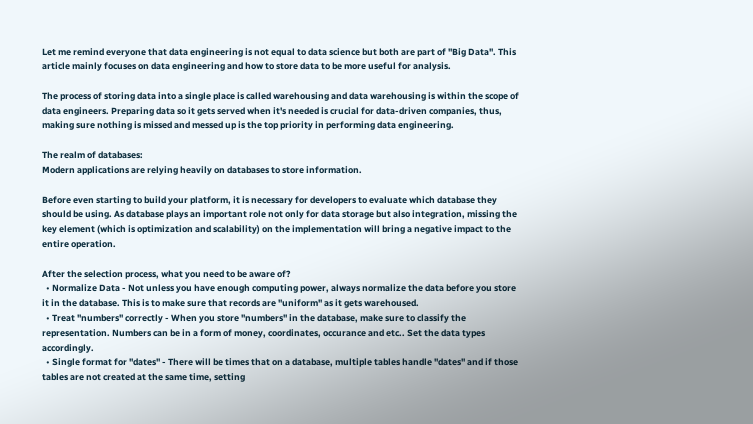Let me remind everyone that data engineering is not equal to data science but both are part of "Big Data". This article mainly focuses on data engineering and how to store data to be more useful for analysis.

The process of storing data into a single place is called warehousing and data warehousing is within the scope of data engineers. Preparing data so it gets served when it's needed is crucial for data-driven companies, thus, making sure nothing is missed and messed up is the top priority in performing data engineering.

The realm of databases:
Modern applications are relying heavily on databases to store information.

Before even starting to build your platform, it is necessary for developers to evaluate which database they should be using. As database plays an important role not only for data storage but also integration, missing the key element (which is optimization and scalability) on the implementation will bring a negative impact to the entire operation.

After the selection process, what you need to be aware of?
  • Normalize Data - Not unless you have enough computing power, always normalize the data before you store it in the database. This is to make sure that records are "uniform" as it gets warehoused.
  • Treat "numbers" correctly - When you store "numbers" in the database, make sure to classify the representation. Numbers can be in a form of money, coordinates, occurance and etc.. Set the data types accordingly.
  • Single format for "dates" - There will be times that on a database, multiple tables handle "dates" and if those tables are not created at the same time, setting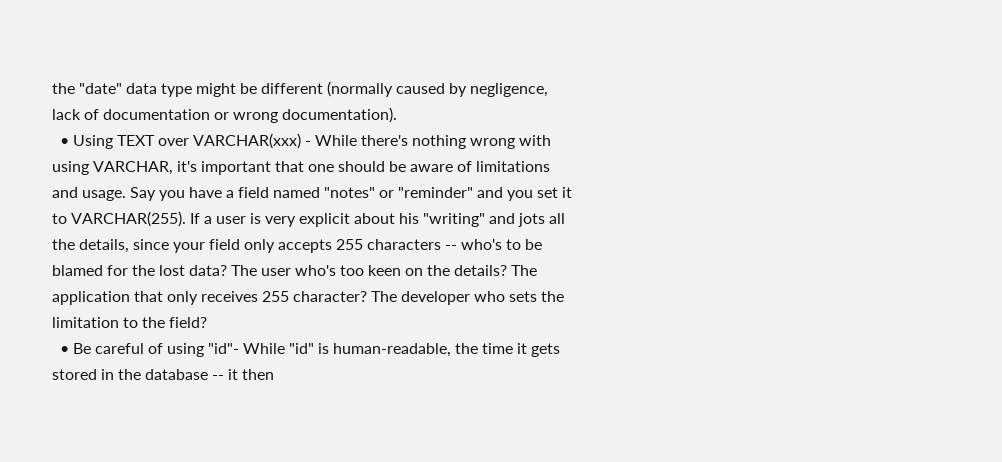the "date" data type might be different (normally caused by negligence, lack of documentation or wrong documentation).
  • Using TEXT over VARCHAR(xxx) - While there's nothing wrong with using VARCHAR, it's important that one should be aware of limitations and usage. Say you have a field named "notes" or "reminder" and you set it to VARCHAR(255). If a user is very explicit about his "writing" and jots all the details, since your field only accepts 255 characters -- who's to be blamed for the lost data? The user who's too keen on the details? The application that only receives 255 character? The developer who sets the limitation to the field?
  • Be careful of using "id"- While "id" is human-readable, the time it gets stored in the database -- it then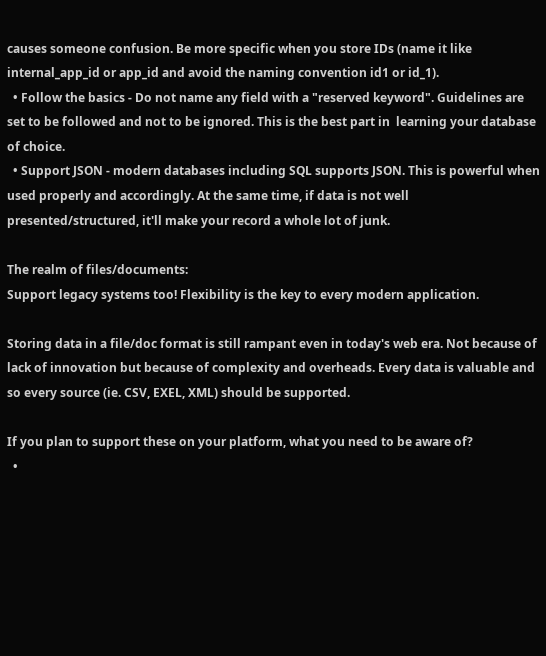causes someone confusion. Be more specific when you store IDs (name it like internal_app_id or app_id and avoid the naming convention id1 or id_1).
  • Follow the basics - Do not name any field with a "reserved keyword". Guidelines are set to be followed and not to be ignored. This is the best part in  learning your database of choice.
  • Support JSON - modern databases including SQL supports JSON. This is powerful when used properly and accordingly. At the same time, if data is not well presented/structured, it'll make your record a whole lot of junk.

The realm of files/documents:
Support legacy systems too! Flexibility is the key to every modern application.

Storing data in a file/doc format is still rampant even in today's web era. Not because of lack of innovation but because of complexity and overheads. Every data is valuable and so every source (ie. CSV, EXEL, XML) should be supported.

If you plan to support these on your platform, what you need to be aware of?
  •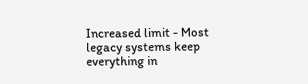Increased limit - Most legacy systems keep everything in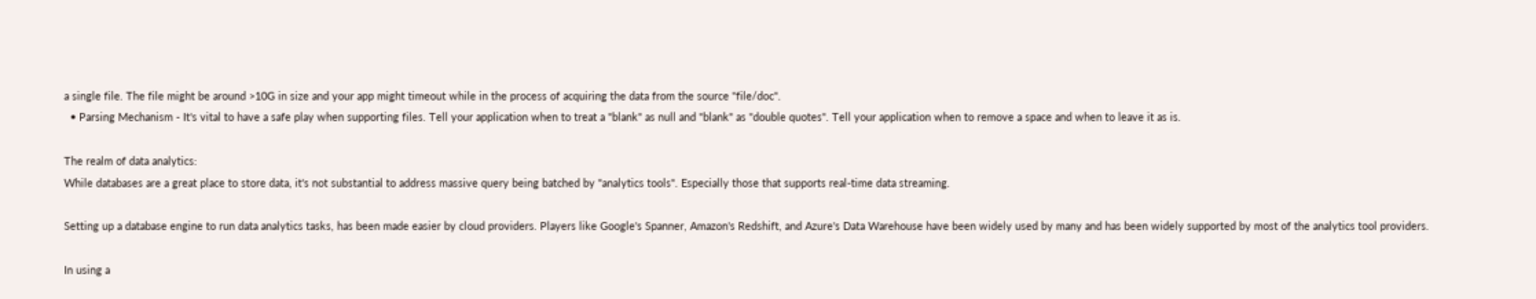a single file. The file might be around >10G in size and your app might timeout while in the process of acquiring the data from the source "file/doc".
  • Parsing Mechanism - It's vital to have a safe play when supporting files. Tell your application when to treat a "blank" as null and "blank" as "double quotes". Tell your application when to remove a space and when to leave it as is.

The realm of data analytics:
While databases are a great place to store data, it's not substantial to address massive query being batched by "analytics tools". Especially those that supports real-time data streaming.

Setting up a database engine to run data analytics tasks, has been made easier by cloud providers. Players like Google's Spanner, Amazon's Redshift, and Azure's Data Warehouse have been widely used by many and has been widely supported by most of the analytics tool providers.

In using a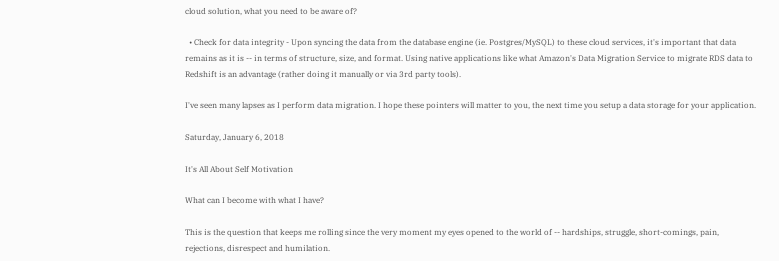cloud solution, what you need to be aware of?

  • Check for data integrity - Upon syncing the data from the database engine (ie. Postgres/MySQL) to these cloud services, it's important that data remains as it is -- in terms of structure, size, and format. Using native applications like what Amazon's Data Migration Service to migrate RDS data to Redshift is an advantage (rather doing it manually or via 3rd party tools).

I've seen many lapses as I perform data migration. I hope these pointers will matter to you, the next time you setup a data storage for your application.

Saturday, January 6, 2018

It's All About Self Motivation

What can I become with what I have?

This is the question that keeps me rolling since the very moment my eyes opened to the world of -- hardships, struggle, short-comings, pain, rejections, disrespect and humilation.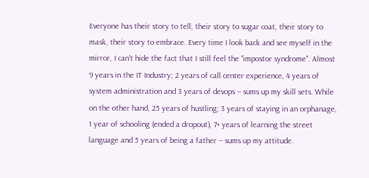Everyone has their story to tell, their story to sugar coat, their story to mask, their story to embrace. Every time I look back and see myself in the mirror, I can't hide the fact that I still feel the "impostor syndrome". Almost 9 years in the IT Industry; 2 years of call center experience, 4 years of system administration and 3 years of devops -- sums up my skill sets. While on the other hand, 25 years of hustling; 3 years of staying in an orphanage, 1 year of schooling (ended a dropout), 7+ years of learning the street language and 5 years of being a father -- sums up my attitude.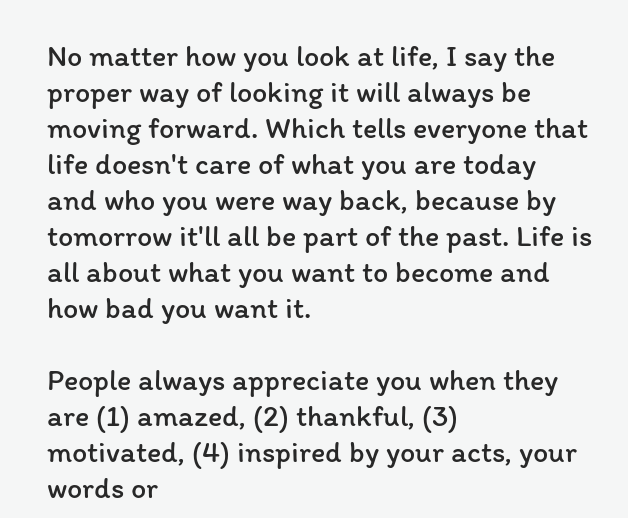No matter how you look at life, I say the proper way of looking it will always be moving forward. Which tells everyone that life doesn't care of what you are today and who you were way back, because by tomorrow it'll all be part of the past. Life is all about what you want to become and how bad you want it.

People always appreciate you when they are (1) amazed, (2) thankful, (3) motivated, (4) inspired by your acts, your words or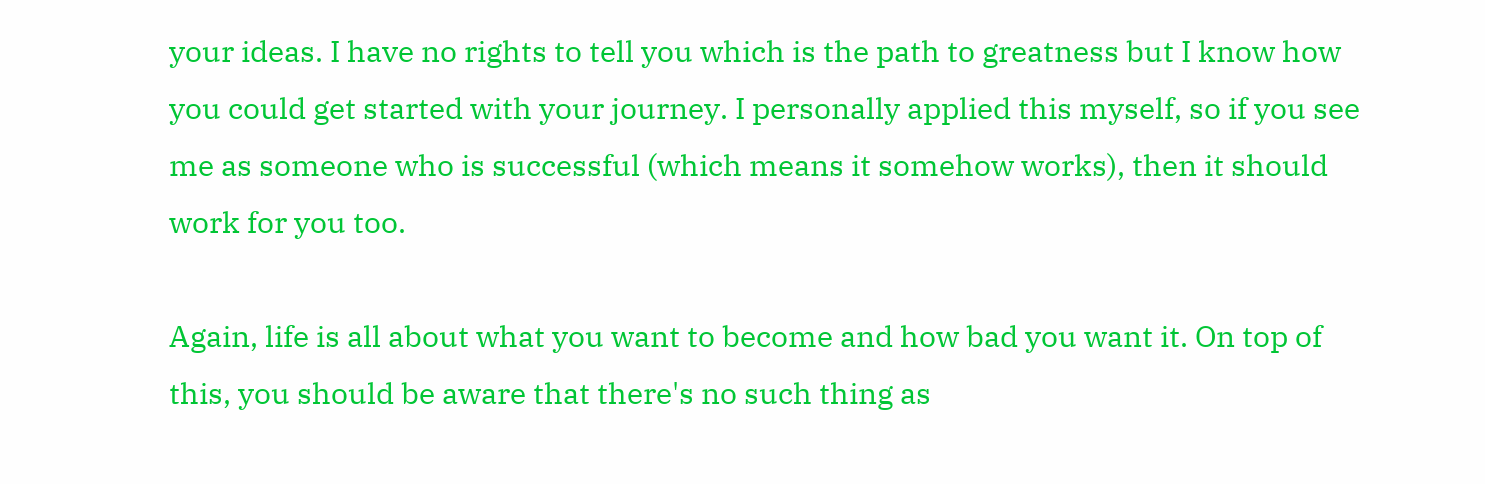your ideas. I have no rights to tell you which is the path to greatness but I know how you could get started with your journey. I personally applied this myself, so if you see me as someone who is successful (which means it somehow works), then it should work for you too.

Again, life is all about what you want to become and how bad you want it. On top of this, you should be aware that there's no such thing as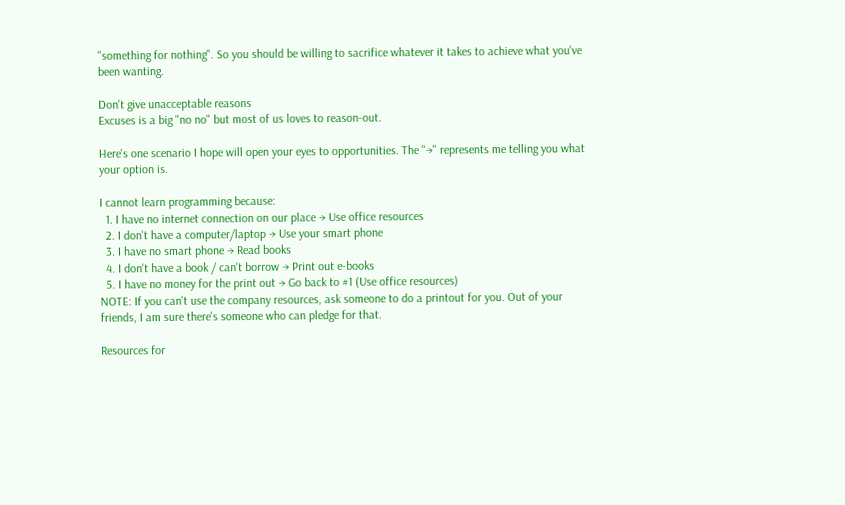"something for nothing". So you should be willing to sacrifice whatever it takes to achieve what you've been wanting.

Don't give unacceptable reasons
Excuses is a big "no no" but most of us loves to reason-out.

Here's one scenario I hope will open your eyes to opportunities. The "→" represents me telling you what your option is.

I cannot learn programming because:
  1. I have no internet connection on our place → Use office resources
  2. I don't have a computer/laptop → Use your smart phone
  3. I have no smart phone → Read books
  4. I don't have a book / can't borrow → Print out e-books
  5. I have no money for the print out → Go back to #1 (Use office resources)
NOTE: If you can't use the company resources, ask someone to do a printout for you. Out of your friends, I am sure there's someone who can pledge for that.

Resources for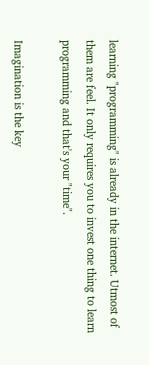learning "programming" is already in the internet. Utmost of them are feel. It only requires you to invest one thing to learn programming and that's your "time".

Imagination is the key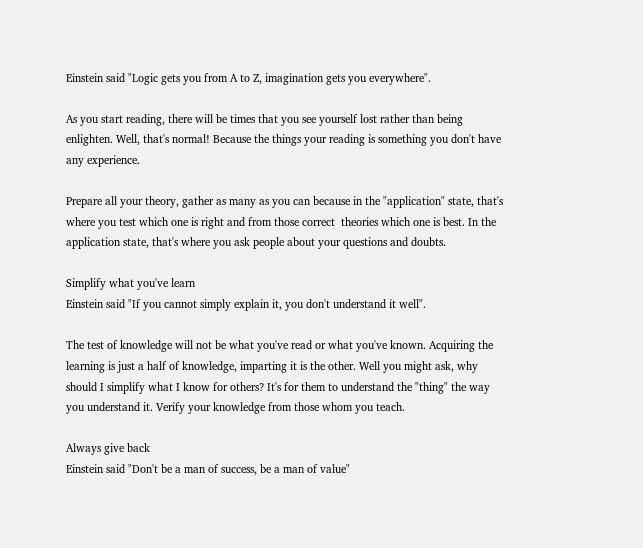Einstein said "Logic gets you from A to Z, imagination gets you everywhere".

As you start reading, there will be times that you see yourself lost rather than being enlighten. Well, that's normal! Because the things your reading is something you don't have any experience.

Prepare all your theory, gather as many as you can because in the "application" state, that's where you test which one is right and from those correct  theories which one is best. In the application state, that's where you ask people about your questions and doubts.

Simplify what you've learn
Einstein said "If you cannot simply explain it, you don't understand it well".

The test of knowledge will not be what you've read or what you've known. Acquiring the learning is just a half of knowledge, imparting it is the other. Well you might ask, why should I simplify what I know for others? It's for them to understand the "thing" the way you understand it. Verify your knowledge from those whom you teach.

Always give back
Einstein said "Don't be a man of success, be a man of value"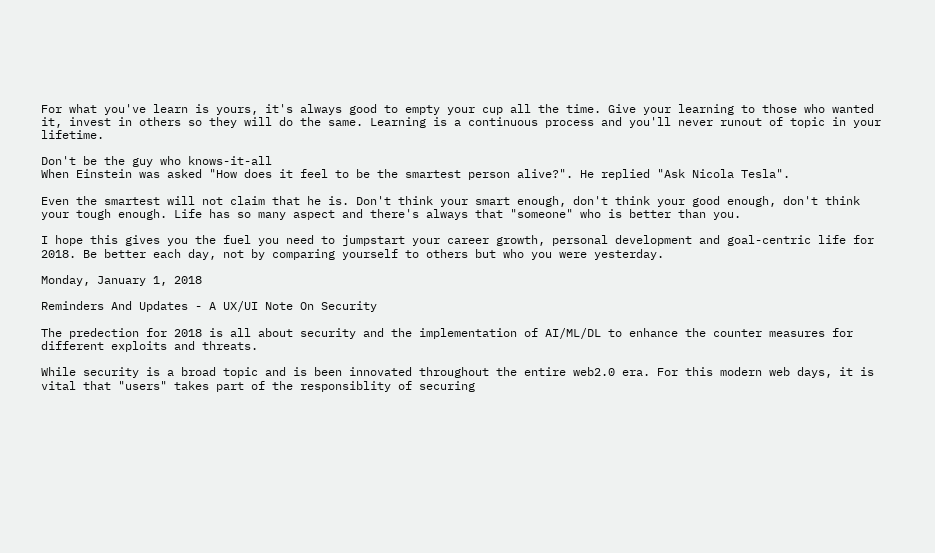For what you've learn is yours, it's always good to empty your cup all the time. Give your learning to those who wanted it, invest in others so they will do the same. Learning is a continuous process and you'll never runout of topic in your lifetime.

Don't be the guy who knows-it-all
When Einstein was asked "How does it feel to be the smartest person alive?". He replied "Ask Nicola Tesla".

Even the smartest will not claim that he is. Don't think your smart enough, don't think your good enough, don't think your tough enough. Life has so many aspect and there's always that "someone" who is better than you.

I hope this gives you the fuel you need to jumpstart your career growth, personal development and goal-centric life for 2018. Be better each day, not by comparing yourself to others but who you were yesterday.

Monday, January 1, 2018

Reminders And Updates - A UX/UI Note On Security

The predection for 2018 is all about security and the implementation of AI/ML/DL to enhance the counter measures for different exploits and threats.

While security is a broad topic and is been innovated throughout the entire web2.0 era. For this modern web days, it is vital that "users" takes part of the responsiblity of securing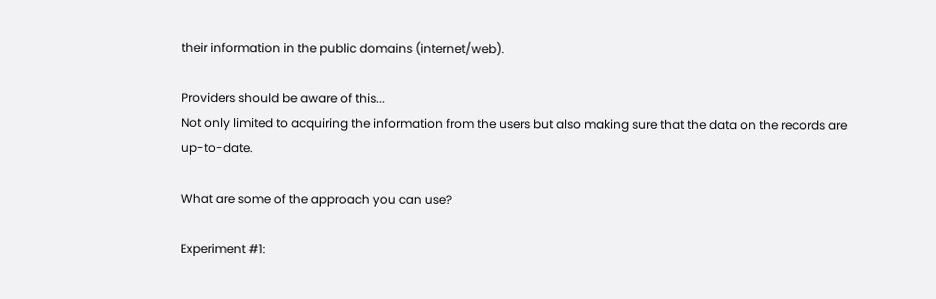their information in the public domains (internet/web).

Providers should be aware of this...
Not only limited to acquiring the information from the users but also making sure that the data on the records are up-to-date.

What are some of the approach you can use?

Experiment #1: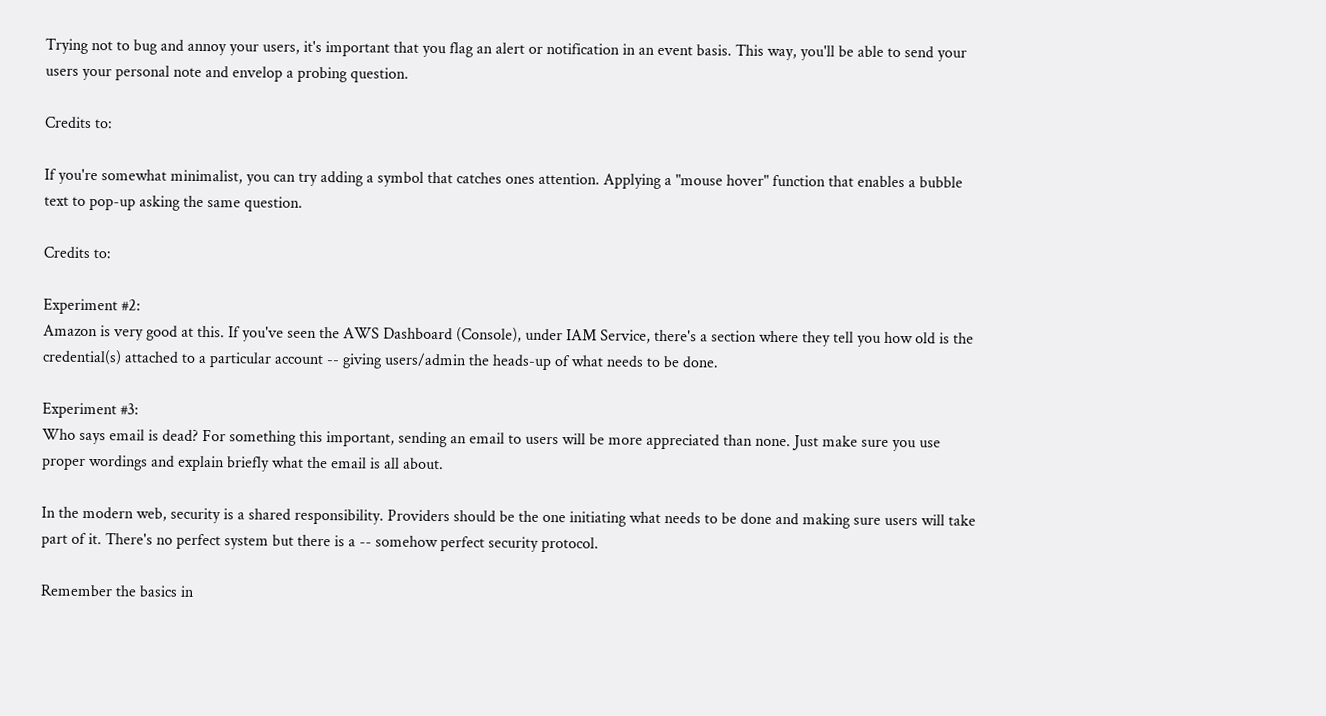Trying not to bug and annoy your users, it's important that you flag an alert or notification in an event basis. This way, you'll be able to send your users your personal note and envelop a probing question.

Credits to:

If you're somewhat minimalist, you can try adding a symbol that catches ones attention. Applying a "mouse hover" function that enables a bubble text to pop-up asking the same question.

Credits to:

Experiment #2:
Amazon is very good at this. If you've seen the AWS Dashboard (Console), under IAM Service, there's a section where they tell you how old is the credential(s) attached to a particular account -- giving users/admin the heads-up of what needs to be done.

Experiment #3:
Who says email is dead? For something this important, sending an email to users will be more appreciated than none. Just make sure you use proper wordings and explain briefly what the email is all about.

In the modern web, security is a shared responsibility. Providers should be the one initiating what needs to be done and making sure users will take part of it. There's no perfect system but there is a -- somehow perfect security protocol.

Remember the basics in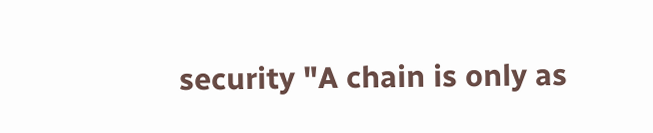security "A chain is only as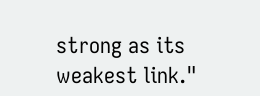strong as its weakest link."